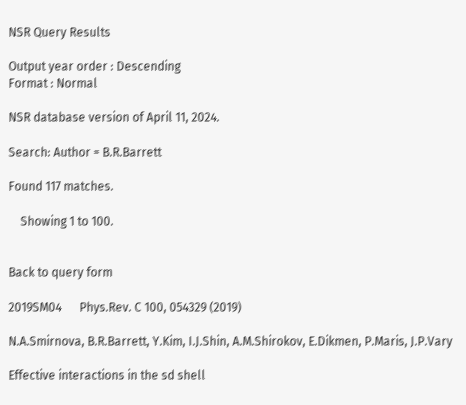NSR Query Results

Output year order : Descending
Format : Normal

NSR database version of April 11, 2024.

Search: Author = B.R.Barrett

Found 117 matches.

    Showing 1 to 100.


Back to query form

2019SM04      Phys.Rev. C 100, 054329 (2019)

N.A.Smirnova, B.R.Barrett, Y.Kim, I.J.Shin, A.M.Shirokov, E.Dikmen, P.Maris, J.P.Vary

Effective interactions in the sd shell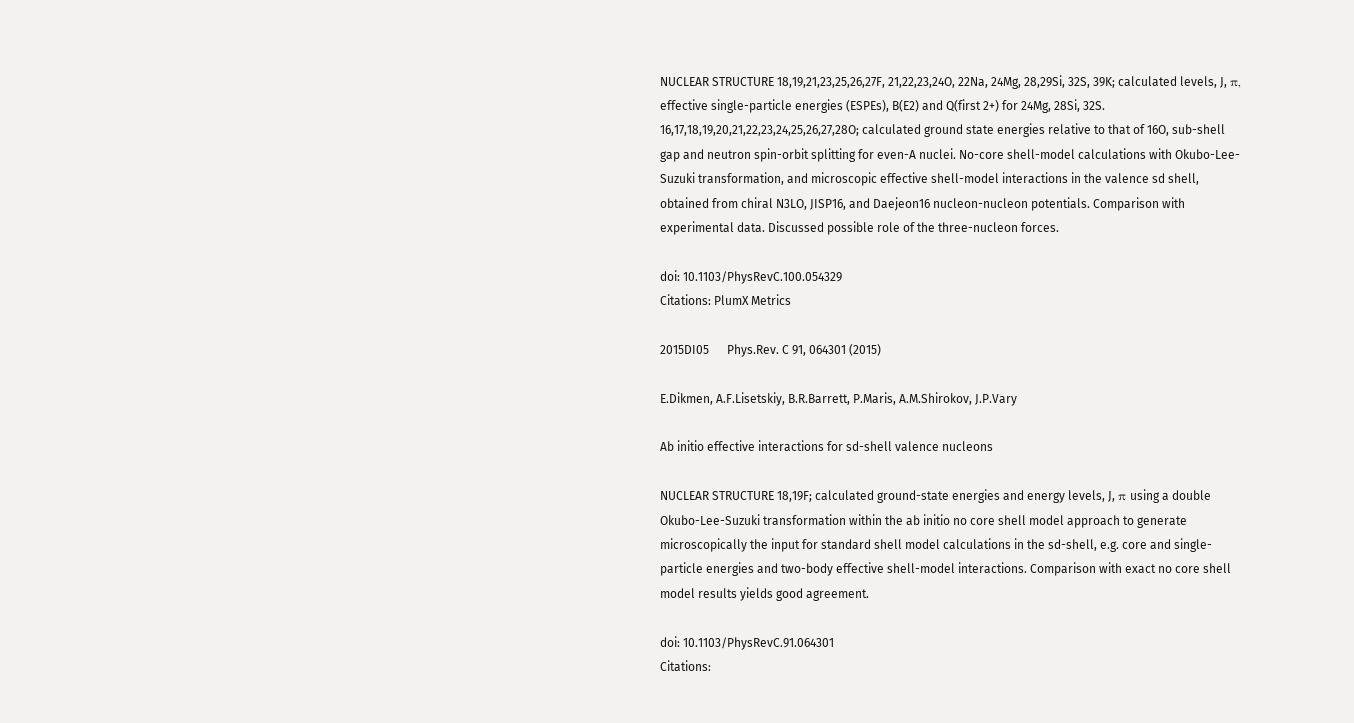NUCLEAR STRUCTURE 18,19,21,23,25,26,27F, 21,22,23,24O, 22Na, 24Mg, 28,29Si, 32S, 39K; calculated levels, J, π, effective single-particle energies (ESPEs), B(E2) and Q(first 2+) for 24Mg, 28Si, 32S. 16,17,18,19,20,21,22,23,24,25,26,27,28O; calculated ground state energies relative to that of 16O, sub-shell gap and neutron spin-orbit splitting for even-A nuclei. No-core shell-model calculations with Okubo-Lee-Suzuki transformation, and microscopic effective shell-model interactions in the valence sd shell, obtained from chiral N3LO, JISP16, and Daejeon16 nucleon-nucleon potentials. Comparison with experimental data. Discussed possible role of the three-nucleon forces.

doi: 10.1103/PhysRevC.100.054329
Citations: PlumX Metrics

2015DI05      Phys.Rev. C 91, 064301 (2015)

E.Dikmen, A.F.Lisetskiy, B.R.Barrett, P.Maris, A.M.Shirokov, J.P.Vary

Ab initio effective interactions for sd-shell valence nucleons

NUCLEAR STRUCTURE 18,19F; calculated ground-state energies and energy levels, J, π using a double Okubo-Lee-Suzuki transformation within the ab initio no core shell model approach to generate microscopically the input for standard shell model calculations in the sd-shell, e.g. core and single-particle energies and two-body effective shell-model interactions. Comparison with exact no core shell model results yields good agreement.

doi: 10.1103/PhysRevC.91.064301
Citations: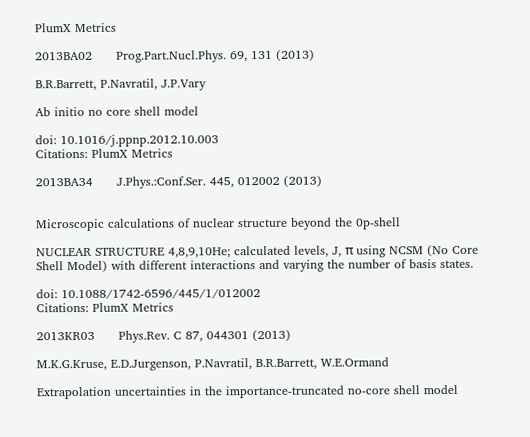PlumX Metrics

2013BA02      Prog.Part.Nucl.Phys. 69, 131 (2013)

B.R.Barrett, P.Navratil, J.P.Vary

Ab initio no core shell model

doi: 10.1016/j.ppnp.2012.10.003
Citations: PlumX Metrics

2013BA34      J.Phys.:Conf.Ser. 445, 012002 (2013)


Microscopic calculations of nuclear structure beyond the 0p-shell

NUCLEAR STRUCTURE 4,8,9,10He; calculated levels, J, π using NCSM (No Core Shell Model) with different interactions and varying the number of basis states.

doi: 10.1088/1742-6596/445/1/012002
Citations: PlumX Metrics

2013KR03      Phys.Rev. C 87, 044301 (2013)

M.K.G.Kruse, E.D.Jurgenson, P.Navratil, B.R.Barrett, W.E.Ormand

Extrapolation uncertainties in the importance-truncated no-core shell model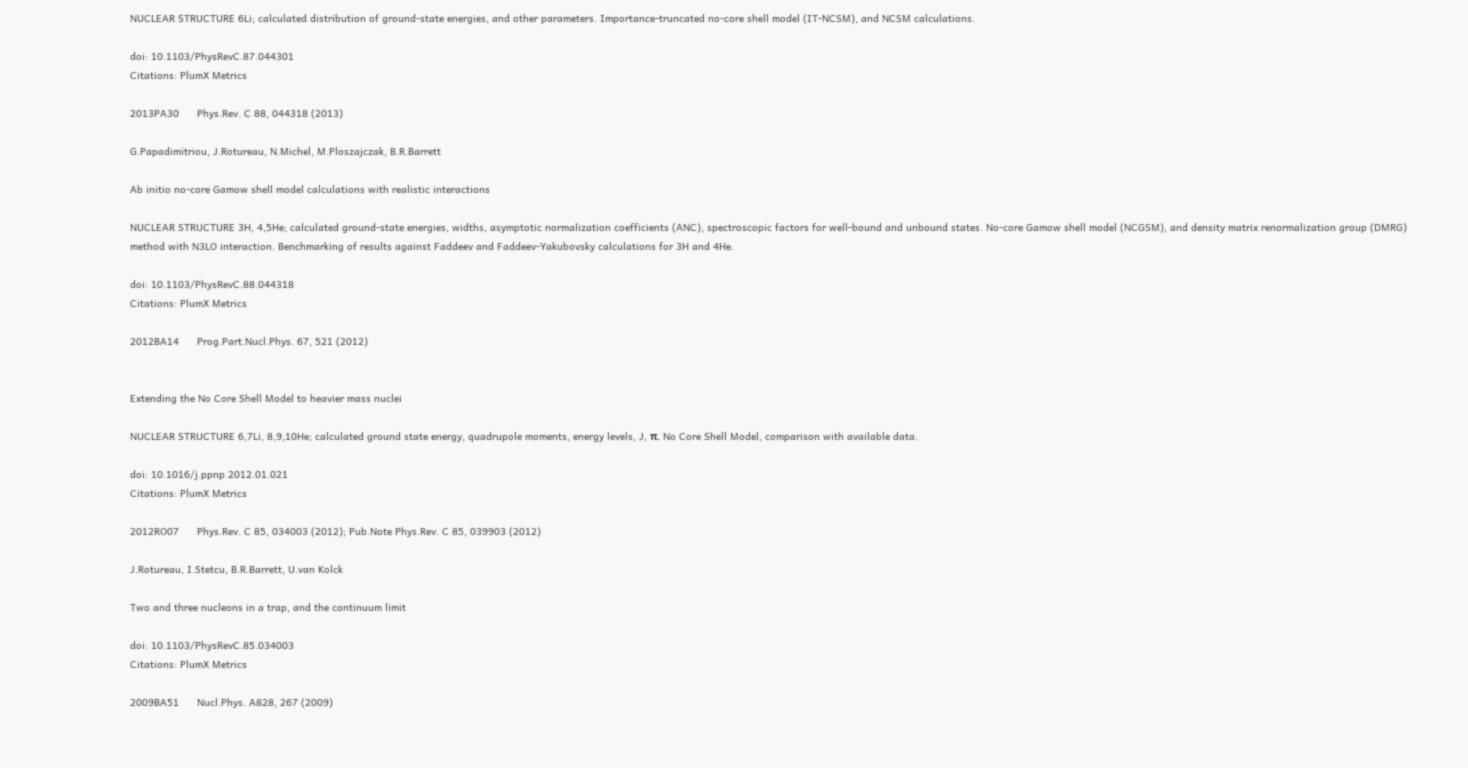NUCLEAR STRUCTURE 6Li; calculated distribution of ground-state energies, and other parameters. Importance-truncated no-core shell model (IT-NCSM), and NCSM calculations.

doi: 10.1103/PhysRevC.87.044301
Citations: PlumX Metrics

2013PA30      Phys.Rev. C 88, 044318 (2013)

G.Papadimitriou, J.Rotureau, N.Michel, M.Ploszajczak, B.R.Barrett

Ab initio no-core Gamow shell model calculations with realistic interactions

NUCLEAR STRUCTURE 3H, 4,5He; calculated ground-state energies, widths, asymptotic normalization coefficients (ANC), spectroscopic factors for well-bound and unbound states. No-core Gamow shell model (NCGSM), and density matrix renormalization group (DMRG) method with N3LO interaction. Benchmarking of results against Faddeev and Faddeev-Yakubovsky calculations for 3H and 4He.

doi: 10.1103/PhysRevC.88.044318
Citations: PlumX Metrics

2012BA14      Prog.Part.Nucl.Phys. 67, 521 (2012)


Extending the No Core Shell Model to heavier mass nuclei

NUCLEAR STRUCTURE 6,7Li, 8,9,10He; calculated ground state energy, quadrupole moments, energy levels, J, π. No Core Shell Model, comparison with available data.

doi: 10.1016/j.ppnp.2012.01.021
Citations: PlumX Metrics

2012RO07      Phys.Rev. C 85, 034003 (2012); Pub.Note Phys.Rev. C 85, 039903 (2012)

J.Rotureau, I.Stetcu, B.R.Barrett, U.van Kolck

Two and three nucleons in a trap, and the continuum limit

doi: 10.1103/PhysRevC.85.034003
Citations: PlumX Metrics

2009BA51      Nucl.Phys. A828, 267 (2009)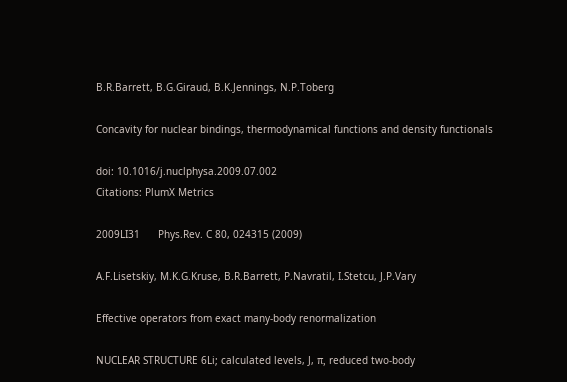B.R.Barrett, B.G.Giraud, B.K.Jennings, N.P.Toberg

Concavity for nuclear bindings, thermodynamical functions and density functionals

doi: 10.1016/j.nuclphysa.2009.07.002
Citations: PlumX Metrics

2009LI31      Phys.Rev. C 80, 024315 (2009)

A.F.Lisetskiy, M.K.G.Kruse, B.R.Barrett, P.Navratil, I.Stetcu, J.P.Vary

Effective operators from exact many-body renormalization

NUCLEAR STRUCTURE 6Li; calculated levels, J, π, reduced two-body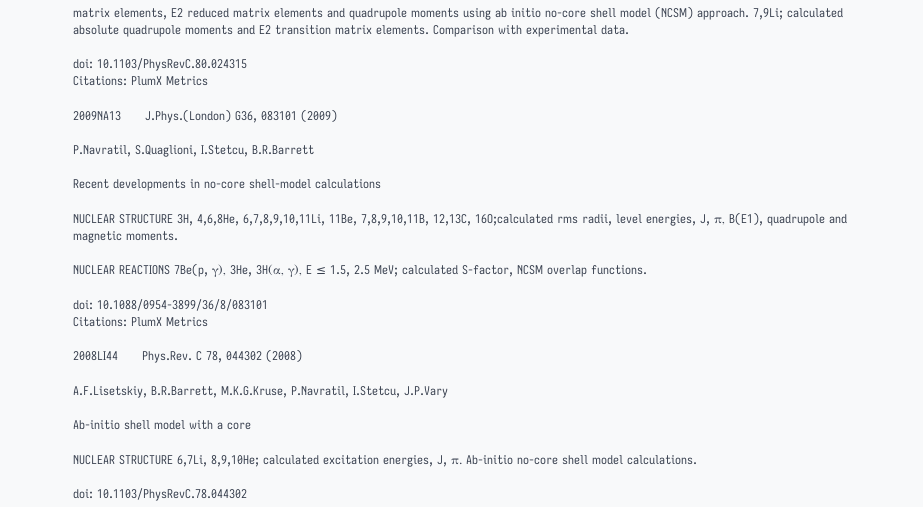matrix elements, E2 reduced matrix elements and quadrupole moments using ab initio no-core shell model (NCSM) approach. 7,9Li; calculated absolute quadrupole moments and E2 transition matrix elements. Comparison with experimental data.

doi: 10.1103/PhysRevC.80.024315
Citations: PlumX Metrics

2009NA13      J.Phys.(London) G36, 083101 (2009)

P.Navratil, S.Quaglioni, I.Stetcu, B.R.Barrett

Recent developments in no-core shell-model calculations

NUCLEAR STRUCTURE 3H, 4,6,8He, 6,7,8,9,10,11Li, 11Be, 7,8,9,10,11B, 12,13C, 16O;calculated rms radii, level energies, J, π, B(E1), quadrupole and magnetic moments.

NUCLEAR REACTIONS 7Be(p, γ), 3He, 3H(α, γ), E ≤ 1.5, 2.5 MeV; calculated S-factor, NCSM overlap functions.

doi: 10.1088/0954-3899/36/8/083101
Citations: PlumX Metrics

2008LI44      Phys.Rev. C 78, 044302 (2008)

A.F.Lisetskiy, B.R.Barrett, M.K.G.Kruse, P.Navratil, I.Stetcu, J.P.Vary

Ab-initio shell model with a core

NUCLEAR STRUCTURE 6,7Li, 8,9,10He; calculated excitation energies, J, π. Ab-initio no-core shell model calculations.

doi: 10.1103/PhysRevC.78.044302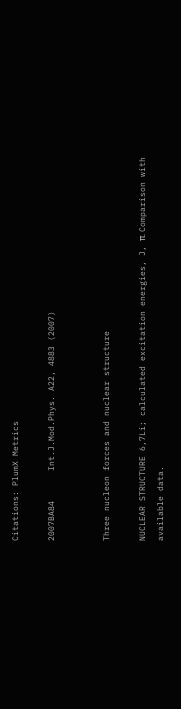Citations: PlumX Metrics

2007BA84      Int.J.Mod.Phys. A22, 4883 (2007)


Three nucleon forces and nuclear structure

NUCLEAR STRUCTURE 6,7Li; calculated excitation energies, J, π. Comparison with available data.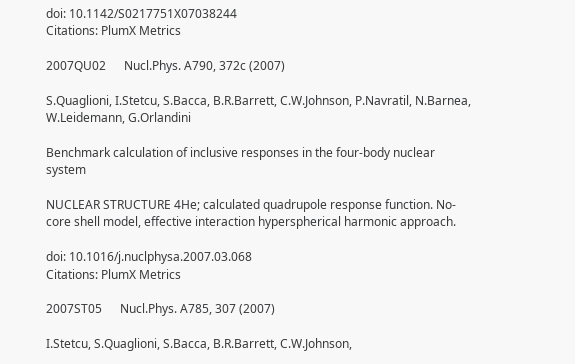doi: 10.1142/S0217751X07038244
Citations: PlumX Metrics

2007QU02      Nucl.Phys. A790, 372c (2007)

S.Quaglioni, I.Stetcu, S.Bacca, B.R.Barrett, C.W.Johnson, P.Navratil, N.Barnea, W.Leidemann, G.Orlandini

Benchmark calculation of inclusive responses in the four-body nuclear system

NUCLEAR STRUCTURE 4He; calculated quadrupole response function. No-core shell model, effective interaction hyperspherical harmonic approach.

doi: 10.1016/j.nuclphysa.2007.03.068
Citations: PlumX Metrics

2007ST05      Nucl.Phys. A785, 307 (2007)

I.Stetcu, S.Quaglioni, S.Bacca, B.R.Barrett, C.W.Johnson,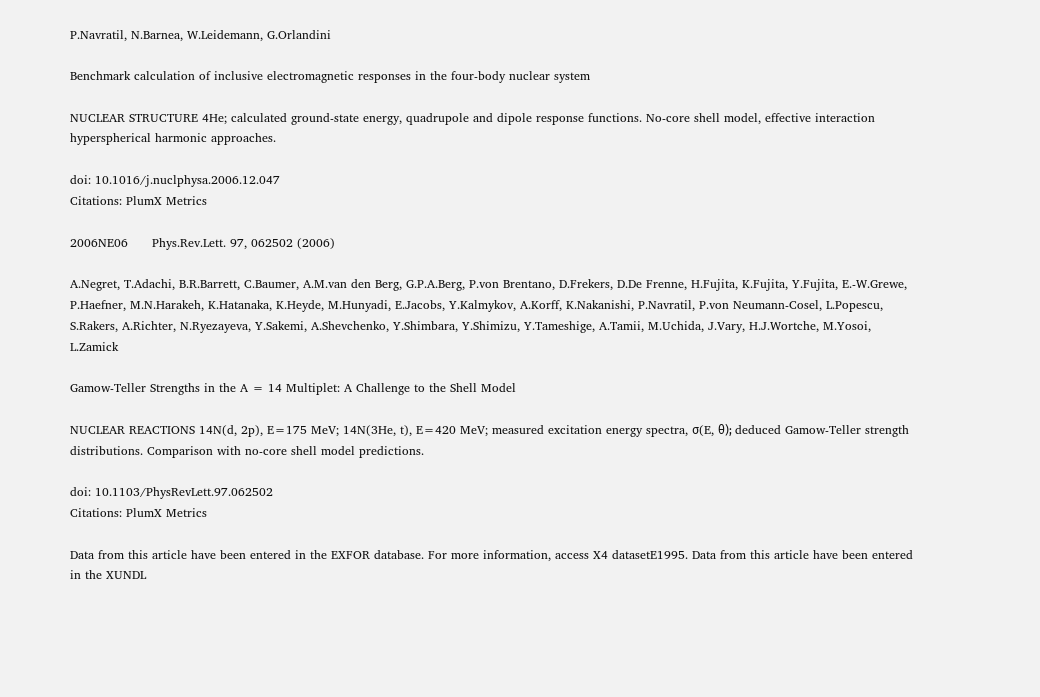P.Navratil, N.Barnea, W.Leidemann, G.Orlandini

Benchmark calculation of inclusive electromagnetic responses in the four-body nuclear system

NUCLEAR STRUCTURE 4He; calculated ground-state energy, quadrupole and dipole response functions. No-core shell model, effective interaction hyperspherical harmonic approaches.

doi: 10.1016/j.nuclphysa.2006.12.047
Citations: PlumX Metrics

2006NE06      Phys.Rev.Lett. 97, 062502 (2006)

A.Negret, T.Adachi, B.R.Barrett, C.Baumer, A.M.van den Berg, G.P.A.Berg, P.von Brentano, D.Frekers, D.De Frenne, H.Fujita, K.Fujita, Y.Fujita, E.-W.Grewe, P.Haefner, M.N.Harakeh, K.Hatanaka, K.Heyde, M.Hunyadi, E.Jacobs, Y.Kalmykov, A.Korff, K.Nakanishi, P.Navratil, P.von Neumann-Cosel, L.Popescu, S.Rakers, A.Richter, N.Ryezayeva, Y.Sakemi, A.Shevchenko, Y.Shimbara, Y.Shimizu, Y.Tameshige, A.Tamii, M.Uchida, J.Vary, H.J.Wortche, M.Yosoi, L.Zamick

Gamow-Teller Strengths in the A = 14 Multiplet: A Challenge to the Shell Model

NUCLEAR REACTIONS 14N(d, 2p), E=175 MeV; 14N(3He, t), E=420 MeV; measured excitation energy spectra, σ(E, θ); deduced Gamow-Teller strength distributions. Comparison with no-core shell model predictions.

doi: 10.1103/PhysRevLett.97.062502
Citations: PlumX Metrics

Data from this article have been entered in the EXFOR database. For more information, access X4 datasetE1995. Data from this article have been entered in the XUNDL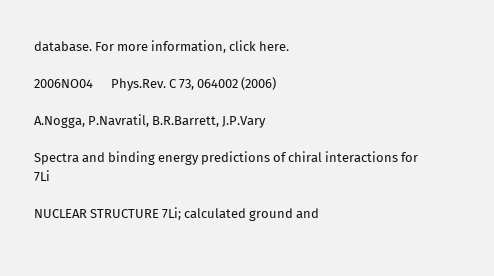database. For more information, click here.

2006NO04      Phys.Rev. C 73, 064002 (2006)

A.Nogga, P.Navratil, B.R.Barrett, J.P.Vary

Spectra and binding energy predictions of chiral interactions for 7Li

NUCLEAR STRUCTURE 7Li; calculated ground and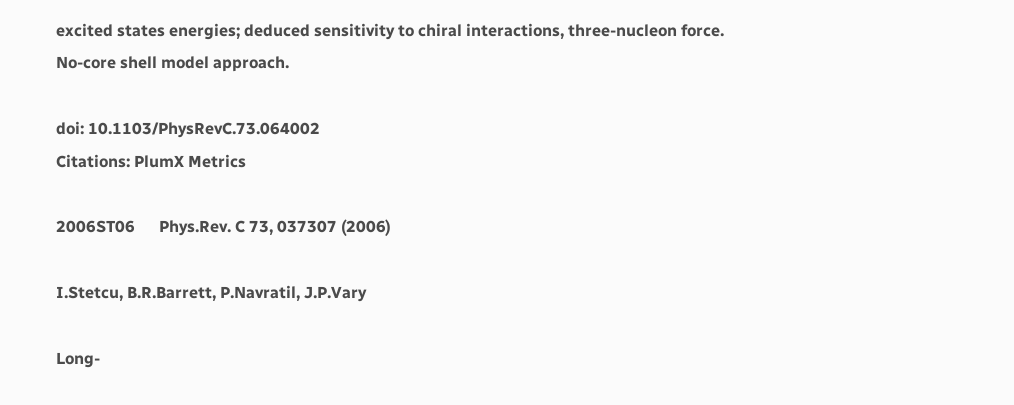excited states energies; deduced sensitivity to chiral interactions, three-nucleon force. No-core shell model approach.

doi: 10.1103/PhysRevC.73.064002
Citations: PlumX Metrics

2006ST06      Phys.Rev. C 73, 037307 (2006)

I.Stetcu, B.R.Barrett, P.Navratil, J.P.Vary

Long-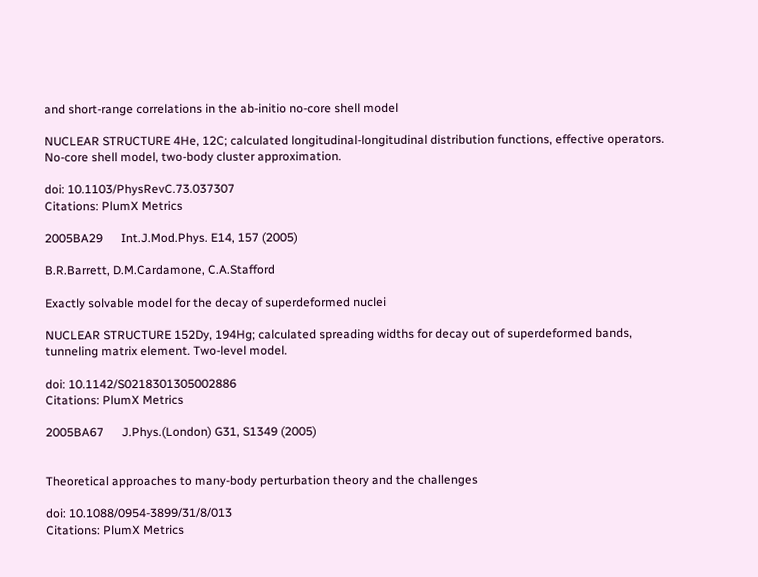and short-range correlations in the ab-initio no-core shell model

NUCLEAR STRUCTURE 4He, 12C; calculated longitudinal-longitudinal distribution functions, effective operators. No-core shell model, two-body cluster approximation.

doi: 10.1103/PhysRevC.73.037307
Citations: PlumX Metrics

2005BA29      Int.J.Mod.Phys. E14, 157 (2005)

B.R.Barrett, D.M.Cardamone, C.A.Stafford

Exactly solvable model for the decay of superdeformed nuclei

NUCLEAR STRUCTURE 152Dy, 194Hg; calculated spreading widths for decay out of superdeformed bands, tunneling matrix element. Two-level model.

doi: 10.1142/S0218301305002886
Citations: PlumX Metrics

2005BA67      J.Phys.(London) G31, S1349 (2005)


Theoretical approaches to many-body perturbation theory and the challenges

doi: 10.1088/0954-3899/31/8/013
Citations: PlumX Metrics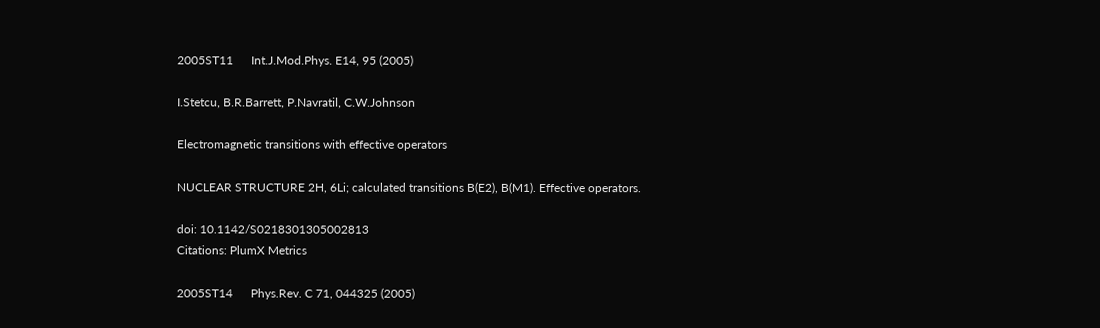2005ST11      Int.J.Mod.Phys. E14, 95 (2005)

I.Stetcu, B.R.Barrett, P.Navratil, C.W.Johnson

Electromagnetic transitions with effective operators

NUCLEAR STRUCTURE 2H, 6Li; calculated transitions B(E2), B(M1). Effective operators.

doi: 10.1142/S0218301305002813
Citations: PlumX Metrics

2005ST14      Phys.Rev. C 71, 044325 (2005)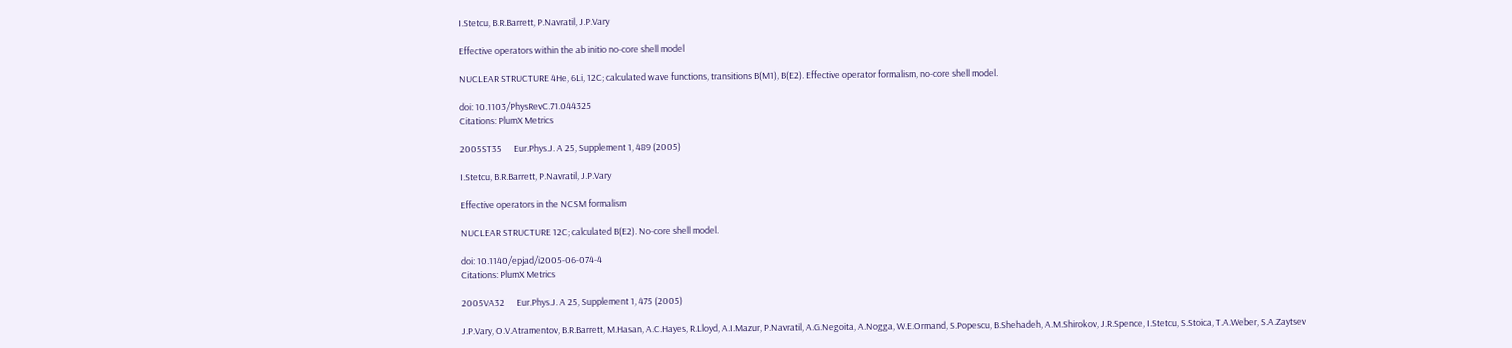I.Stetcu, B.R.Barrett, P.Navratil, J.P.Vary

Effective operators within the ab initio no-core shell model

NUCLEAR STRUCTURE 4He, 6Li, 12C; calculated wave functions, transitions B(M1), B(E2). Effective operator formalism, no-core shell model.

doi: 10.1103/PhysRevC.71.044325
Citations: PlumX Metrics

2005ST35      Eur.Phys.J. A 25, Supplement 1, 489 (2005)

I.Stetcu, B.R.Barrett, P.Navratil, J.P.Vary

Effective operators in the NCSM formalism

NUCLEAR STRUCTURE 12C; calculated B(E2). No-core shell model.

doi: 10.1140/epjad/i2005-06-074-4
Citations: PlumX Metrics

2005VA32      Eur.Phys.J. A 25, Supplement 1, 475 (2005)

J.P.Vary, O.V.Atramentov, B.R.Barrett, M.Hasan, A.C.Hayes, R.Lloyd, A.I.Mazur, P.Navratil, A.G.Negoita, A.Nogga, W.E.Ormand, S.Popescu, B.Shehadeh, A.M.Shirokov, J.R.Spence, I.Stetcu, S.Stoica, T.A.Weber, S.A.Zaytsev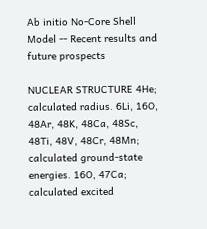Ab initio No-Core Shell Model -- Recent results and future prospects

NUCLEAR STRUCTURE 4He; calculated radius. 6Li, 16O, 48Ar, 48K, 48Ca, 48Sc, 48Ti, 48V, 48Cr, 48Mn; calculated ground-state energies. 16O, 47Ca; calculated excited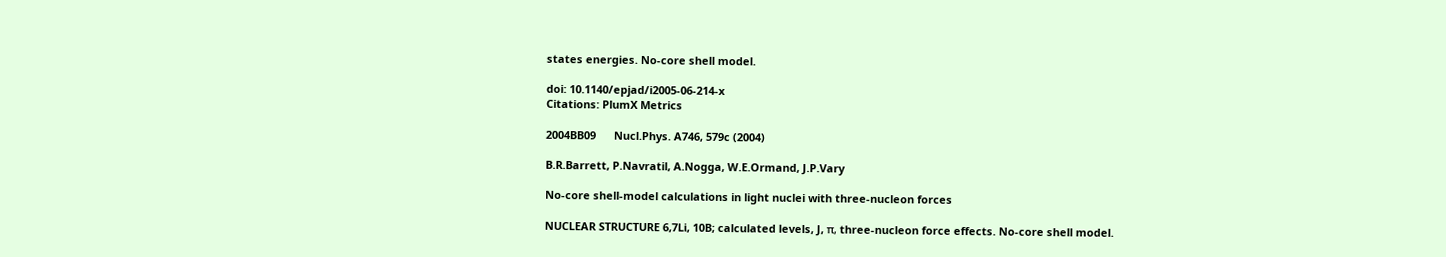states energies. No-core shell model.

doi: 10.1140/epjad/i2005-06-214-x
Citations: PlumX Metrics

2004BB09      Nucl.Phys. A746, 579c (2004)

B.R.Barrett, P.Navratil, A.Nogga, W.E.Ormand, J.P.Vary

No-core shell-model calculations in light nuclei with three-nucleon forces

NUCLEAR STRUCTURE 6,7Li, 10B; calculated levels, J, π, three-nucleon force effects. No-core shell model.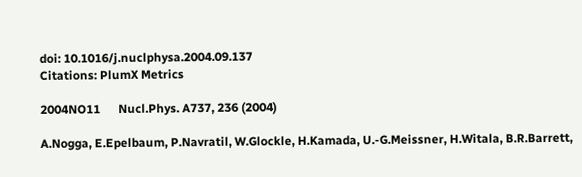doi: 10.1016/j.nuclphysa.2004.09.137
Citations: PlumX Metrics

2004NO11      Nucl.Phys. A737, 236 (2004)

A.Nogga, E.Epelbaum, P.Navratil, W.Glockle, H.Kamada, U.-G.Meissner, H.Witala, B.R.Barrett,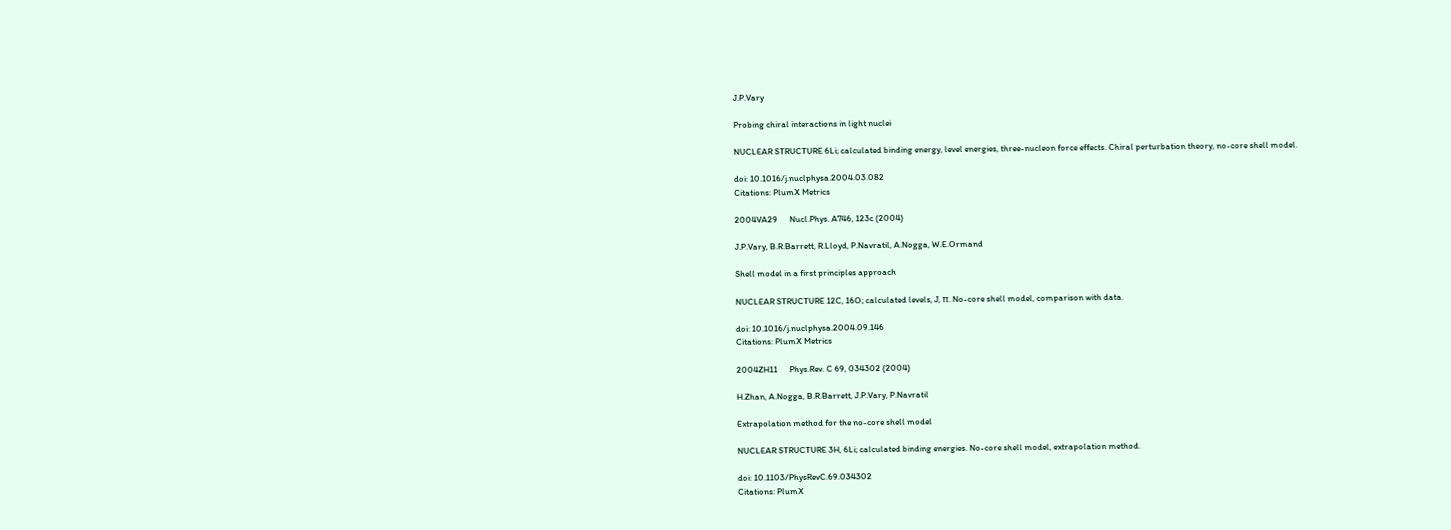J.P.Vary

Probing chiral interactions in light nuclei

NUCLEAR STRUCTURE 6Li; calculated binding energy, level energies, three-nucleon force effects. Chiral perturbation theory, no-core shell model.

doi: 10.1016/j.nuclphysa.2004.03.082
Citations: PlumX Metrics

2004VA29      Nucl.Phys. A746, 123c (2004)

J.P.Vary, B.R.Barrett, R.Lloyd, P.Navratil, A.Nogga, W.E.Ormand

Shell model in a first principles approach

NUCLEAR STRUCTURE 12C, 16O; calculated levels, J, π. No-core shell model, comparison with data.

doi: 10.1016/j.nuclphysa.2004.09.146
Citations: PlumX Metrics

2004ZH11      Phys.Rev. C 69, 034302 (2004)

H.Zhan, A.Nogga, B.R.Barrett, J.P.Vary, P.Navratil

Extrapolation method for the no-core shell model

NUCLEAR STRUCTURE 3H, 6Li; calculated binding energies. No-core shell model, extrapolation method.

doi: 10.1103/PhysRevC.69.034302
Citations: PlumX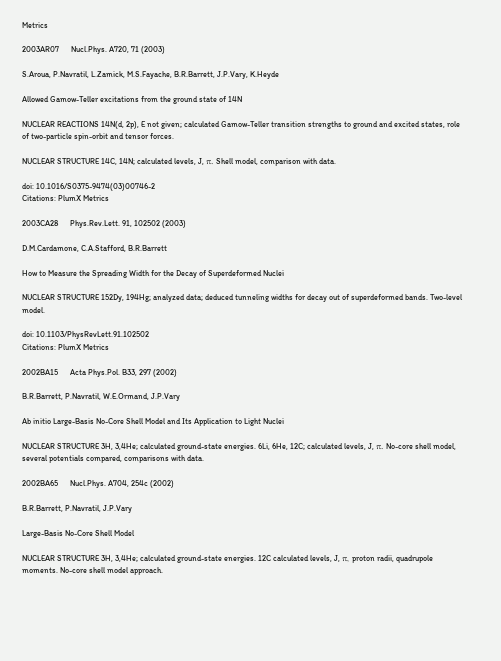Metrics

2003AR07      Nucl.Phys. A720, 71 (2003)

S.Aroua, P.Navratil, L.Zamick, M.S.Fayache, B.R.Barrett, J.P.Vary, K.Heyde

Allowed Gamow-Teller excitations from the ground state of 14N

NUCLEAR REACTIONS 14N(d, 2p), E not given; calculated Gamow-Teller transition strengths to ground and excited states, role of two-particle spin-orbit and tensor forces.

NUCLEAR STRUCTURE 14C, 14N; calculated levels, J, π. Shell model, comparison with data.

doi: 10.1016/S0375-9474(03)00746-2
Citations: PlumX Metrics

2003CA28      Phys.Rev.Lett. 91, 102502 (2003)

D.M.Cardamone, C.A.Stafford, B.R.Barrett

How to Measure the Spreading Width for the Decay of Superdeformed Nuclei

NUCLEAR STRUCTURE 152Dy, 194Hg; analyzed data; deduced tunneling widths for decay out of superdeformed bands. Two-level model.

doi: 10.1103/PhysRevLett.91.102502
Citations: PlumX Metrics

2002BA15      Acta Phys.Pol. B33, 297 (2002)

B.R.Barrett, P.Navratil, W.E.Ormand, J.P.Vary

Ab initio Large-Basis No-Core Shell Model and Its Application to Light Nuclei

NUCLEAR STRUCTURE 3H, 3,4He; calculated ground-state energies. 6Li, 6He, 12C; calculated levels, J, π. No-core shell model, several potentials compared, comparisons with data.

2002BA65      Nucl.Phys. A704, 254c (2002)

B.R.Barrett, P.Navratil, J.P.Vary

Large-Basis No-Core Shell Model

NUCLEAR STRUCTURE 3H, 3,4He; calculated ground-state energies. 12C calculated levels, J, π, proton radii, quadrupole moments. No-core shell model approach.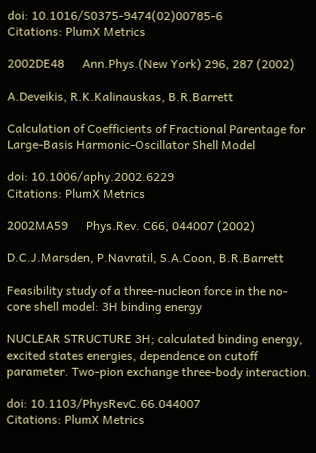doi: 10.1016/S0375-9474(02)00785-6
Citations: PlumX Metrics

2002DE48      Ann.Phys.(New York) 296, 287 (2002)

A.Deveikis, R.K.Kalinauskas, B.R.Barrett

Calculation of Coefficients of Fractional Parentage for Large-Basis Harmonic-Oscillator Shell Model

doi: 10.1006/aphy.2002.6229
Citations: PlumX Metrics

2002MA59      Phys.Rev. C66, 044007 (2002)

D.C.J.Marsden, P.Navratil, S.A.Coon, B.R.Barrett

Feasibility study of a three-nucleon force in the no-core shell model: 3H binding energy

NUCLEAR STRUCTURE 3H; calculated binding energy, excited states energies, dependence on cutoff parameter. Two-pion exchange three-body interaction.

doi: 10.1103/PhysRevC.66.044007
Citations: PlumX Metrics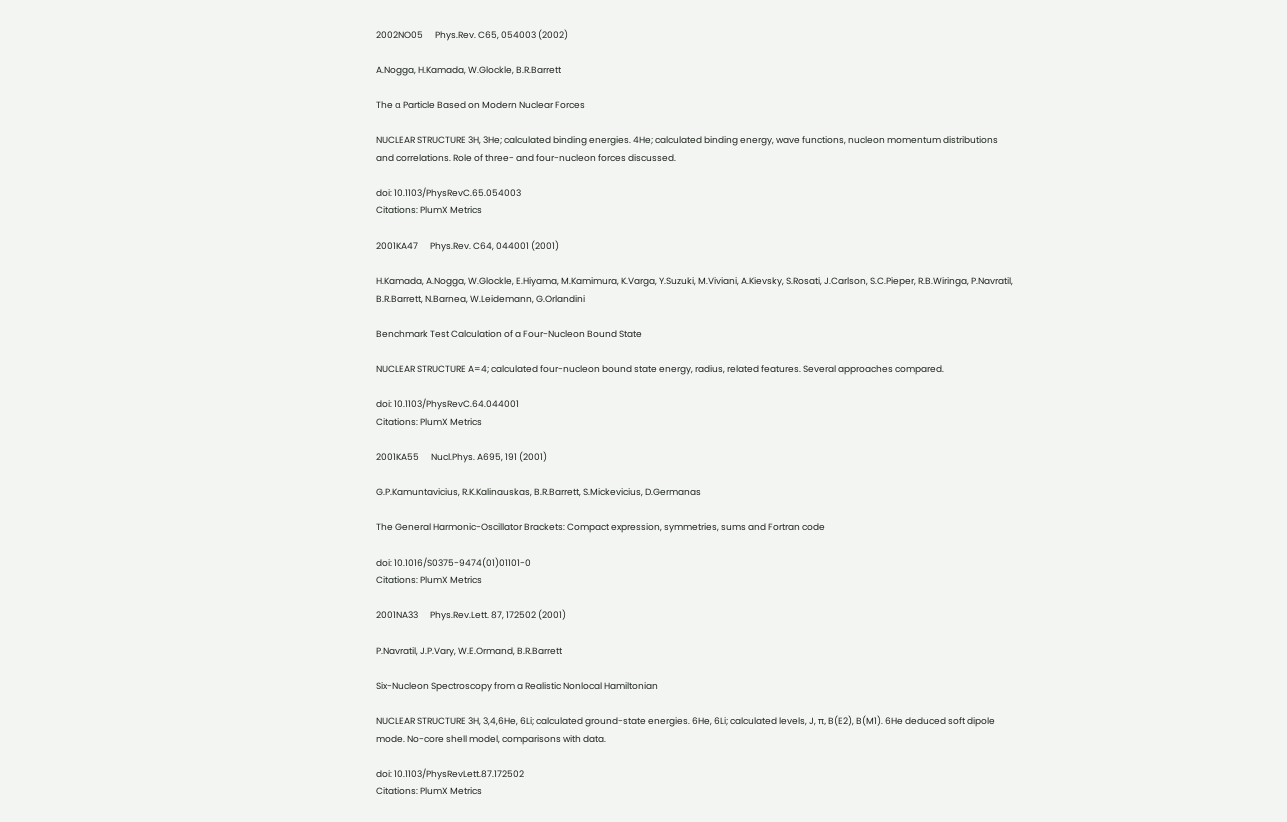2002NO05      Phys.Rev. C65, 054003 (2002)

A.Nogga, H.Kamada, W.Glockle, B.R.Barrett

The α Particle Based on Modern Nuclear Forces

NUCLEAR STRUCTURE 3H, 3He; calculated binding energies. 4He; calculated binding energy, wave functions, nucleon momentum distributions and correlations. Role of three- and four-nucleon forces discussed.

doi: 10.1103/PhysRevC.65.054003
Citations: PlumX Metrics

2001KA47      Phys.Rev. C64, 044001 (2001)

H.Kamada, A.Nogga, W.Glockle, E.Hiyama, M.Kamimura, K.Varga, Y.Suzuki, M.Viviani, A.Kievsky, S.Rosati, J.Carlson, S.C.Pieper, R.B.Wiringa, P.Navratil, B.R.Barrett, N.Barnea, W.Leidemann, G.Orlandini

Benchmark Test Calculation of a Four-Nucleon Bound State

NUCLEAR STRUCTURE A=4; calculated four-nucleon bound state energy, radius, related features. Several approaches compared.

doi: 10.1103/PhysRevC.64.044001
Citations: PlumX Metrics

2001KA55      Nucl.Phys. A695, 191 (2001)

G.P.Kamuntavicius, R.K.Kalinauskas, B.R.Barrett, S.Mickevicius, D.Germanas

The General Harmonic-Oscillator Brackets: Compact expression, symmetries, sums and Fortran code

doi: 10.1016/S0375-9474(01)01101-0
Citations: PlumX Metrics

2001NA33      Phys.Rev.Lett. 87, 172502 (2001)

P.Navratil, J.P.Vary, W.E.Ormand, B.R.Barrett

Six-Nucleon Spectroscopy from a Realistic Nonlocal Hamiltonian

NUCLEAR STRUCTURE 3H, 3,4,6He, 6Li; calculated ground-state energies. 6He, 6Li; calculated levels, J, π, B(E2), B(M1). 6He deduced soft dipole mode. No-core shell model, comparisons with data.

doi: 10.1103/PhysRevLett.87.172502
Citations: PlumX Metrics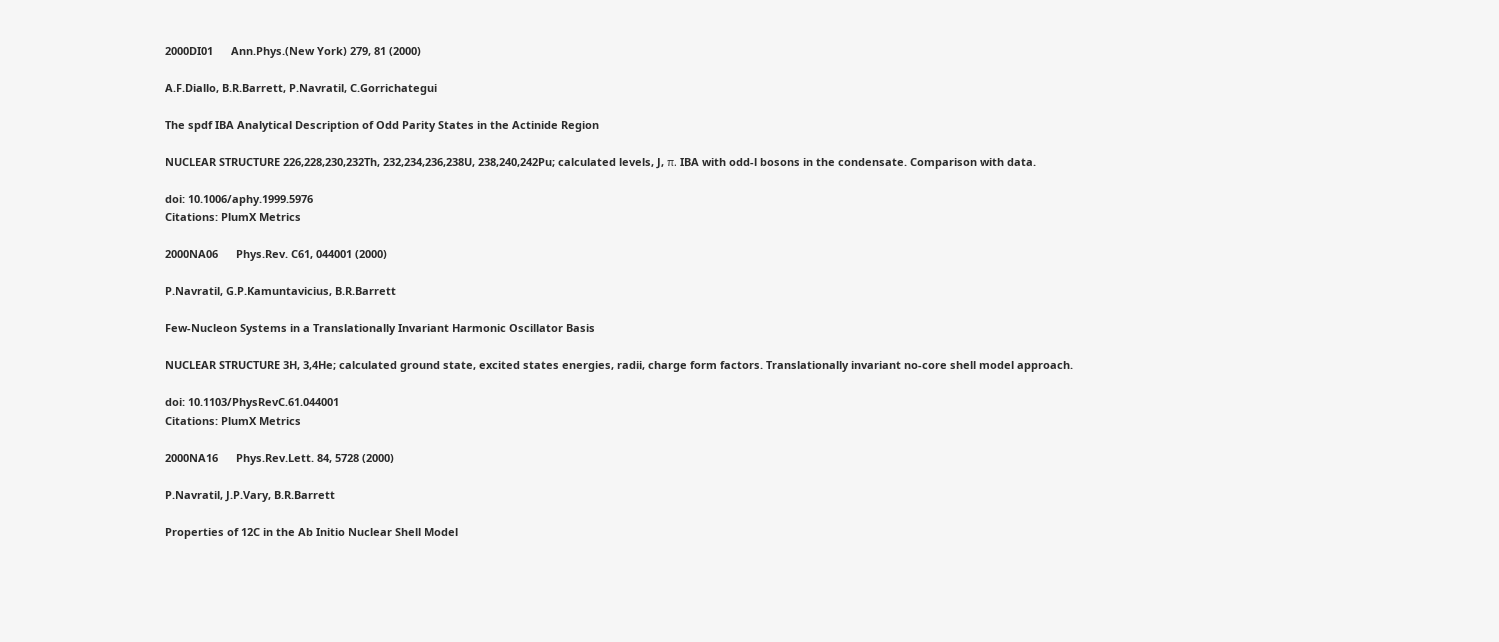2000DI01      Ann.Phys.(New York) 279, 81 (2000)

A.F.Diallo, B.R.Barrett, P.Navratil, C.Gorrichategui

The spdf IBA Analytical Description of Odd Parity States in the Actinide Region

NUCLEAR STRUCTURE 226,228,230,232Th, 232,234,236,238U, 238,240,242Pu; calculated levels, J, π. IBA with odd-l bosons in the condensate. Comparison with data.

doi: 10.1006/aphy.1999.5976
Citations: PlumX Metrics

2000NA06      Phys.Rev. C61, 044001 (2000)

P.Navratil, G.P.Kamuntavicius, B.R.Barrett

Few-Nucleon Systems in a Translationally Invariant Harmonic Oscillator Basis

NUCLEAR STRUCTURE 3H, 3,4He; calculated ground state, excited states energies, radii, charge form factors. Translationally invariant no-core shell model approach.

doi: 10.1103/PhysRevC.61.044001
Citations: PlumX Metrics

2000NA16      Phys.Rev.Lett. 84, 5728 (2000)

P.Navratil, J.P.Vary, B.R.Barrett

Properties of 12C in the Ab Initio Nuclear Shell Model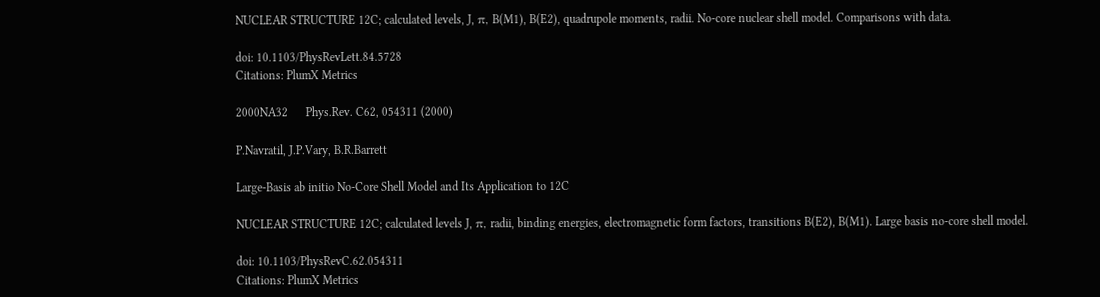NUCLEAR STRUCTURE 12C; calculated levels, J, π, B(M1), B(E2), quadrupole moments, radii. No-core nuclear shell model. Comparisons with data.

doi: 10.1103/PhysRevLett.84.5728
Citations: PlumX Metrics

2000NA32      Phys.Rev. C62, 054311 (2000)

P.Navratil, J.P.Vary, B.R.Barrett

Large-Basis ab initio No-Core Shell Model and Its Application to 12C

NUCLEAR STRUCTURE 12C; calculated levels J, π, radii, binding energies, electromagnetic form factors, transitions B(E2), B(M1). Large basis no-core shell model.

doi: 10.1103/PhysRevC.62.054311
Citations: PlumX Metrics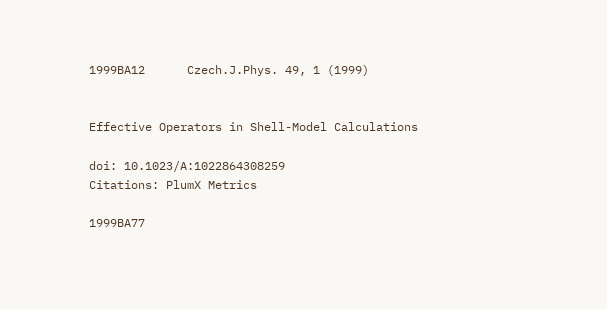1999BA12      Czech.J.Phys. 49, 1 (1999)


Effective Operators in Shell-Model Calculations

doi: 10.1023/A:1022864308259
Citations: PlumX Metrics

1999BA77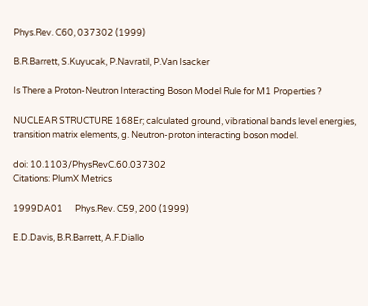Phys.Rev. C60, 037302 (1999)

B.R.Barrett, S.Kuyucak, P.Navratil, P.Van Isacker

Is There a Proton-Neutron Interacting Boson Model Rule for M1 Properties ?

NUCLEAR STRUCTURE 168Er; calculated ground, vibrational bands level energies, transition matrix elements, g. Neutron-proton interacting boson model.

doi: 10.1103/PhysRevC.60.037302
Citations: PlumX Metrics

1999DA01      Phys.Rev. C59, 200 (1999)

E.D.Davis, B.R.Barrett, A.F.Diallo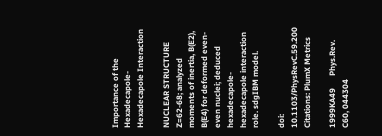Importance of the Hexadecapole-Hexadecapole Interaction

NUCLEAR STRUCTURE Z=62-68; analyzed moments of inertia, B(E2), B(E4) for deformed even-even nuclei; deduced hexadecapole-hexadecapole interaction role. sdgIBM model.

doi: 10.1103/PhysRevC.59.200
Citations: PlumX Metrics

1999KA49      Phys.Rev. C60, 044304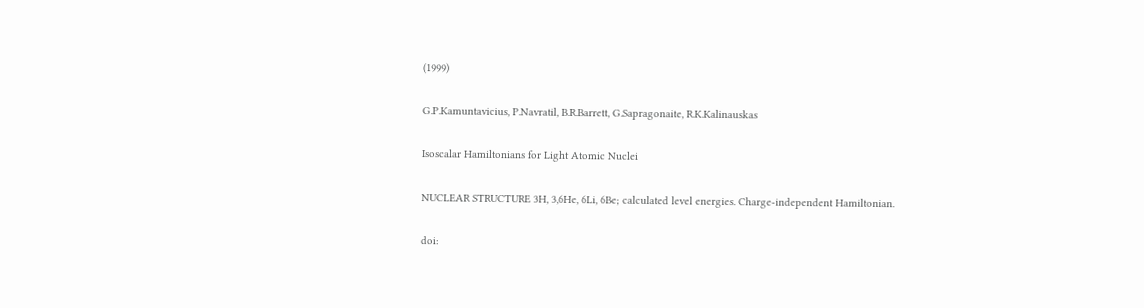(1999)

G.P.Kamuntavicius, P.Navratil, B.R.Barrett, G.Sapragonaite, R.K.Kalinauskas

Isoscalar Hamiltonians for Light Atomic Nuclei

NUCLEAR STRUCTURE 3H, 3,6He, 6Li, 6Be; calculated level energies. Charge-independent Hamiltonian.

doi: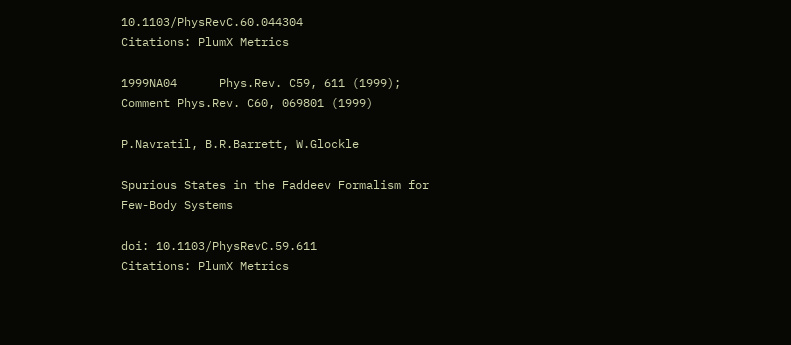10.1103/PhysRevC.60.044304
Citations: PlumX Metrics

1999NA04      Phys.Rev. C59, 611 (1999); Comment Phys.Rev. C60, 069801 (1999)

P.Navratil, B.R.Barrett, W.Glockle

Spurious States in the Faddeev Formalism for Few-Body Systems

doi: 10.1103/PhysRevC.59.611
Citations: PlumX Metrics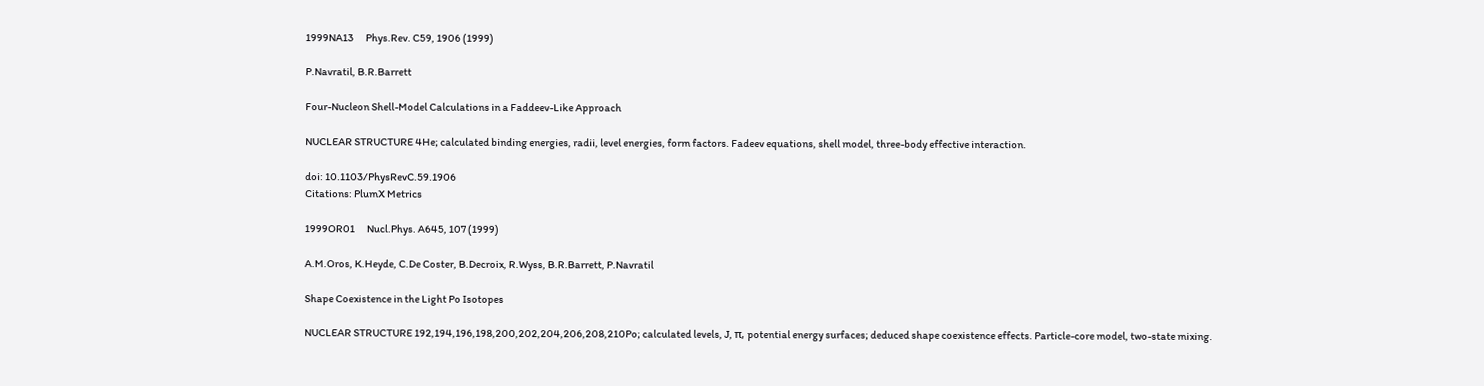1999NA13      Phys.Rev. C59, 1906 (1999)

P.Navratil, B.R.Barrett

Four-Nucleon Shell-Model Calculations in a Faddeev-Like Approach

NUCLEAR STRUCTURE 4He; calculated binding energies, radii, level energies, form factors. Fadeev equations, shell model, three-body effective interaction.

doi: 10.1103/PhysRevC.59.1906
Citations: PlumX Metrics

1999OR01      Nucl.Phys. A645, 107 (1999)

A.M.Oros, K.Heyde, C.De Coster, B.Decroix, R.Wyss, B.R.Barrett, P.Navratil

Shape Coexistence in the Light Po Isotopes

NUCLEAR STRUCTURE 192,194,196,198,200,202,204,206,208,210Po; calculated levels, J, π, potential energy surfaces; deduced shape coexistence effects. Particle-core model, two-state mixing.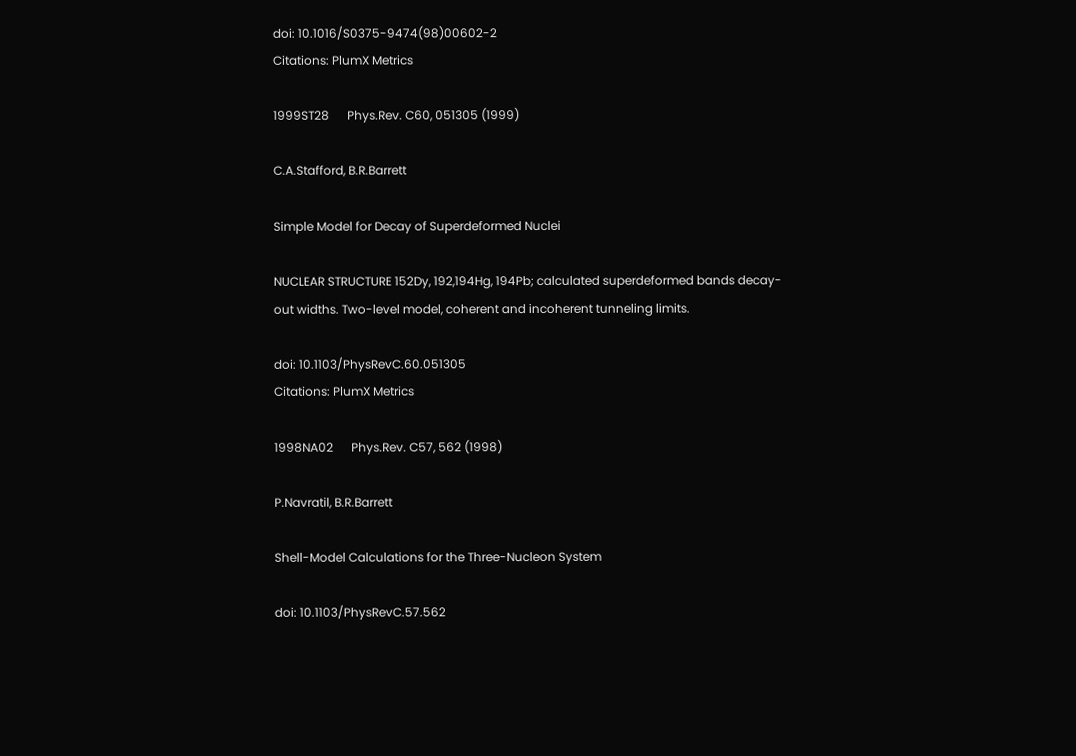doi: 10.1016/S0375-9474(98)00602-2
Citations: PlumX Metrics

1999ST28      Phys.Rev. C60, 051305 (1999)

C.A.Stafford, B.R.Barrett

Simple Model for Decay of Superdeformed Nuclei

NUCLEAR STRUCTURE 152Dy, 192,194Hg, 194Pb; calculated superdeformed bands decay-out widths. Two-level model, coherent and incoherent tunneling limits.

doi: 10.1103/PhysRevC.60.051305
Citations: PlumX Metrics

1998NA02      Phys.Rev. C57, 562 (1998)

P.Navratil, B.R.Barrett

Shell-Model Calculations for the Three-Nucleon System

doi: 10.1103/PhysRevC.57.562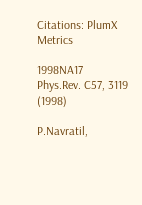Citations: PlumX Metrics

1998NA17      Phys.Rev. C57, 3119 (1998)

P.Navratil,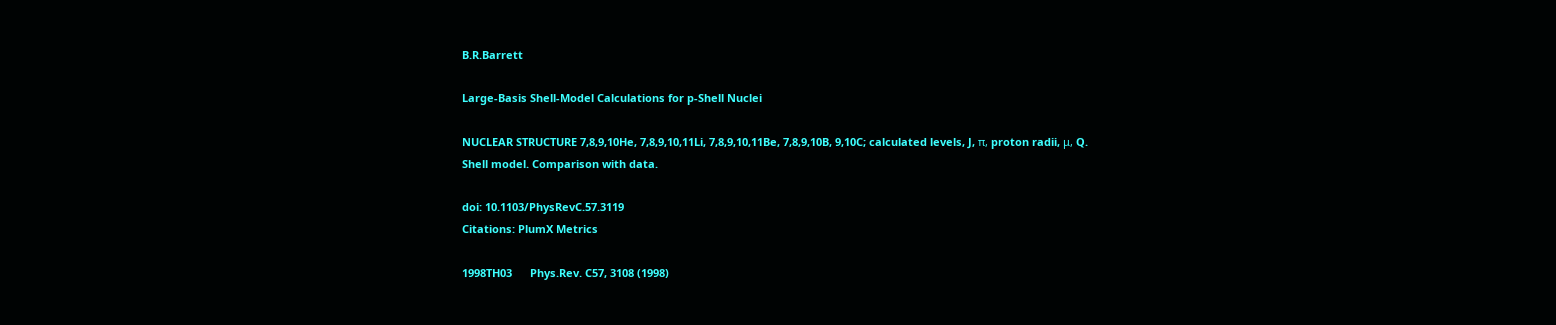B.R.Barrett

Large-Basis Shell-Model Calculations for p-Shell Nuclei

NUCLEAR STRUCTURE 7,8,9,10He, 7,8,9,10,11Li, 7,8,9,10,11Be, 7,8,9,10B, 9,10C; calculated levels, J, π, proton radii, μ, Q. Shell model. Comparison with data.

doi: 10.1103/PhysRevC.57.3119
Citations: PlumX Metrics

1998TH03      Phys.Rev. C57, 3108 (1998)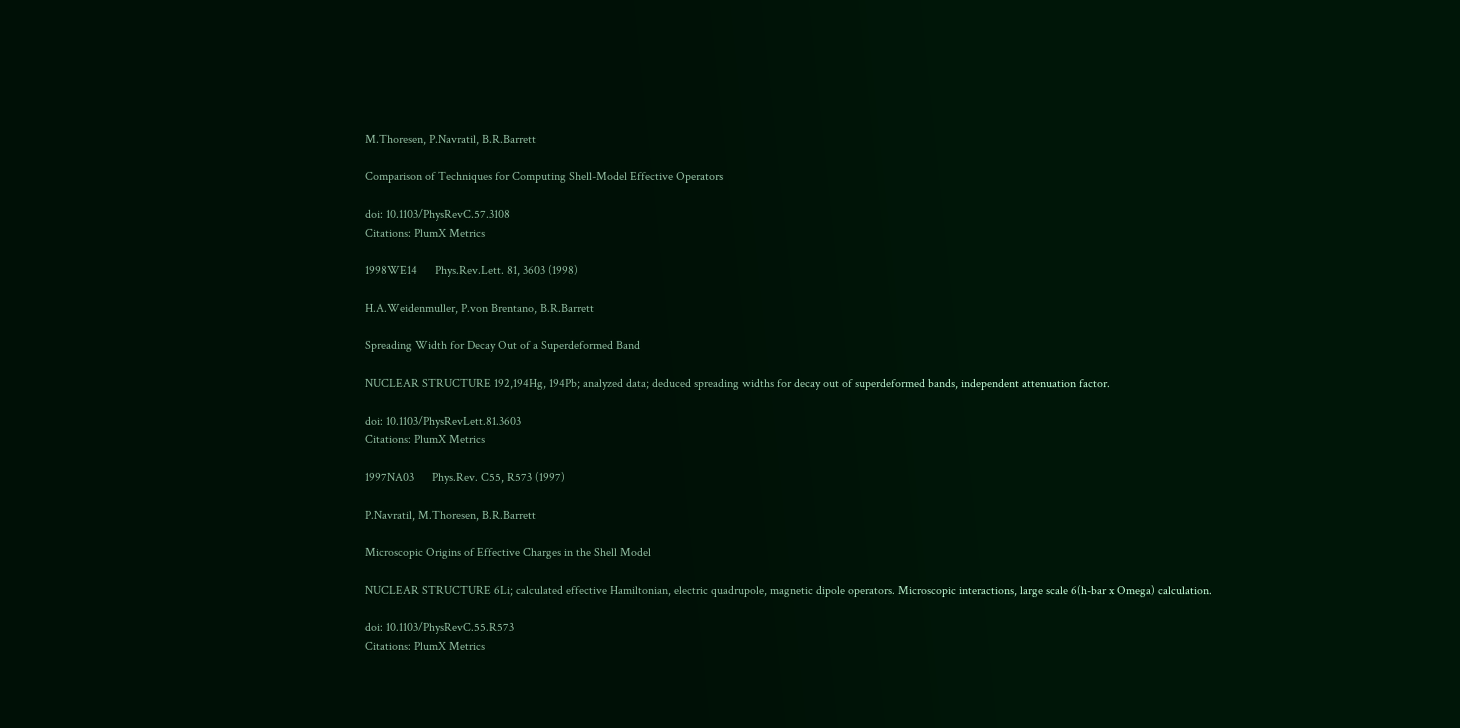M.Thoresen, P.Navratil, B.R.Barrett

Comparison of Techniques for Computing Shell-Model Effective Operators

doi: 10.1103/PhysRevC.57.3108
Citations: PlumX Metrics

1998WE14      Phys.Rev.Lett. 81, 3603 (1998)

H.A.Weidenmuller, P.von Brentano, B.R.Barrett

Spreading Width for Decay Out of a Superdeformed Band

NUCLEAR STRUCTURE 192,194Hg, 194Pb; analyzed data; deduced spreading widths for decay out of superdeformed bands, independent attenuation factor.

doi: 10.1103/PhysRevLett.81.3603
Citations: PlumX Metrics

1997NA03      Phys.Rev. C55, R573 (1997)

P.Navratil, M.Thoresen, B.R.Barrett

Microscopic Origins of Effective Charges in the Shell Model

NUCLEAR STRUCTURE 6Li; calculated effective Hamiltonian, electric quadrupole, magnetic dipole operators. Microscopic interactions, large scale 6(h-bar x Omega) calculation.

doi: 10.1103/PhysRevC.55.R573
Citations: PlumX Metrics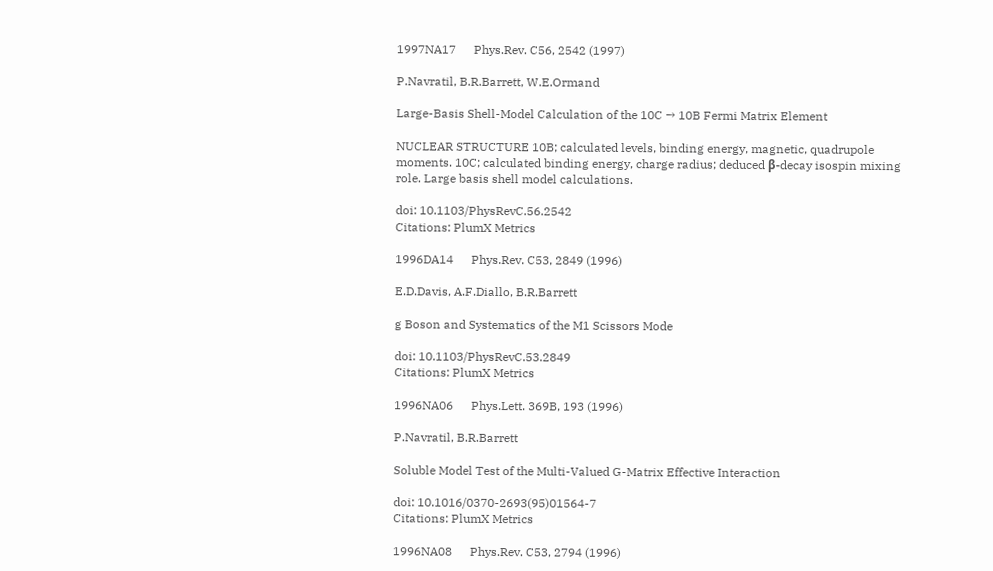1997NA17      Phys.Rev. C56, 2542 (1997)

P.Navratil, B.R.Barrett, W.E.Ormand

Large-Basis Shell-Model Calculation of the 10C → 10B Fermi Matrix Element

NUCLEAR STRUCTURE 10B; calculated levels, binding energy, magnetic, quadrupole moments. 10C; calculated binding energy, charge radius; deduced β-decay isospin mixing role. Large basis shell model calculations.

doi: 10.1103/PhysRevC.56.2542
Citations: PlumX Metrics

1996DA14      Phys.Rev. C53, 2849 (1996)

E.D.Davis, A.F.Diallo, B.R.Barrett

g Boson and Systematics of the M1 Scissors Mode

doi: 10.1103/PhysRevC.53.2849
Citations: PlumX Metrics

1996NA06      Phys.Lett. 369B, 193 (1996)

P.Navratil, B.R.Barrett

Soluble Model Test of the Multi-Valued G-Matrix Effective Interaction

doi: 10.1016/0370-2693(95)01564-7
Citations: PlumX Metrics

1996NA08      Phys.Rev. C53, 2794 (1996)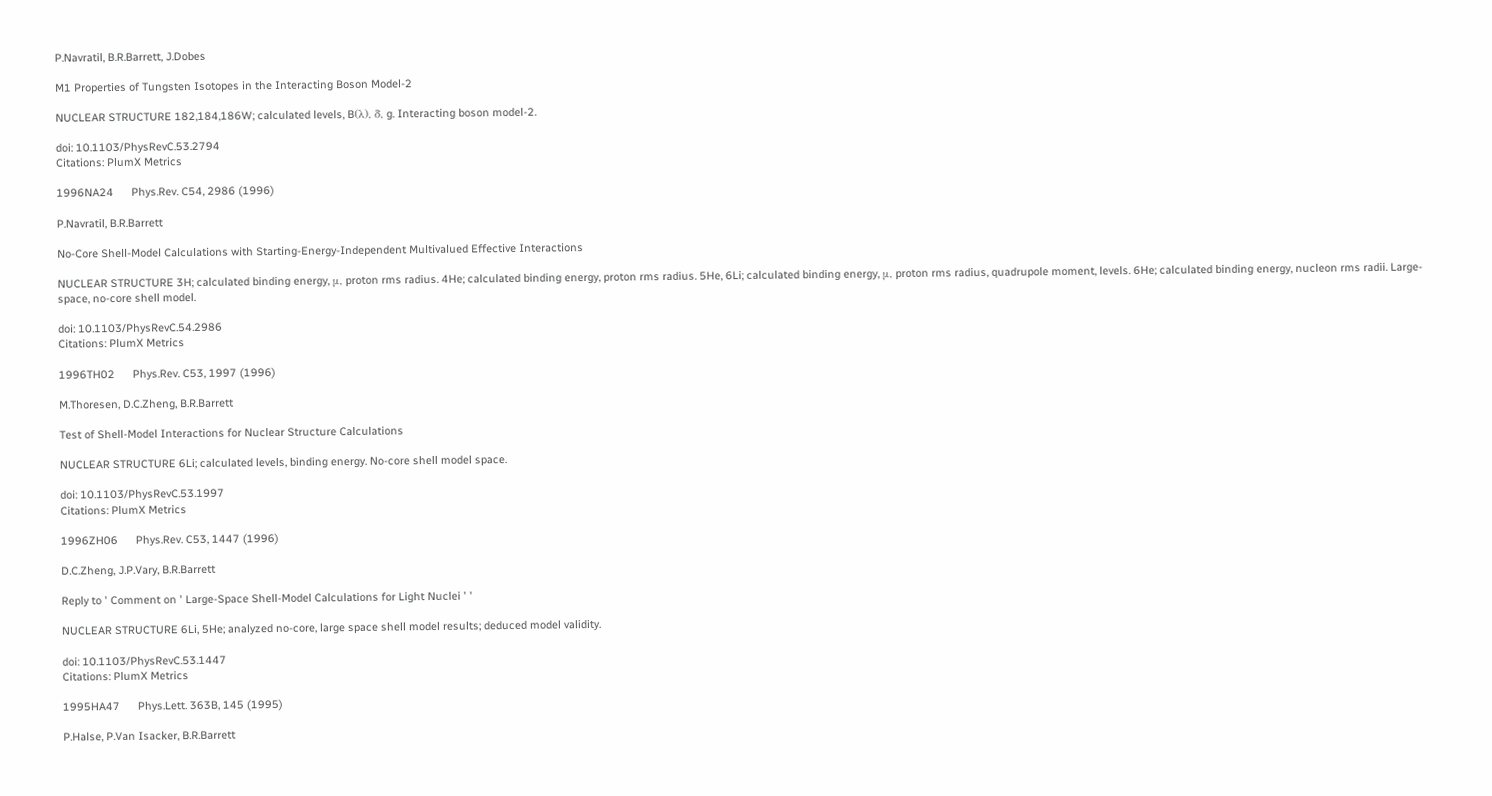P.Navratil, B.R.Barrett, J.Dobes

M1 Properties of Tungsten Isotopes in the Interacting Boson Model-2

NUCLEAR STRUCTURE 182,184,186W; calculated levels, B(λ), δ, g. Interacting boson model-2.

doi: 10.1103/PhysRevC.53.2794
Citations: PlumX Metrics

1996NA24      Phys.Rev. C54, 2986 (1996)

P.Navratil, B.R.Barrett

No-Core Shell-Model Calculations with Starting-Energy-Independent Multivalued Effective Interactions

NUCLEAR STRUCTURE 3H; calculated binding energy, μ, proton rms radius. 4He; calculated binding energy, proton rms radius. 5He, 6Li; calculated binding energy, μ, proton rms radius, quadrupole moment, levels. 6He; calculated binding energy, nucleon rms radii. Large-space, no-core shell model.

doi: 10.1103/PhysRevC.54.2986
Citations: PlumX Metrics

1996TH02      Phys.Rev. C53, 1997 (1996)

M.Thoresen, D.C.Zheng, B.R.Barrett

Test of Shell-Model Interactions for Nuclear Structure Calculations

NUCLEAR STRUCTURE 6Li; calculated levels, binding energy. No-core shell model space.

doi: 10.1103/PhysRevC.53.1997
Citations: PlumX Metrics

1996ZH06      Phys.Rev. C53, 1447 (1996)

D.C.Zheng, J.P.Vary, B.R.Barrett

Reply to ' Comment on ' Large-Space Shell-Model Calculations for Light Nuclei ' '

NUCLEAR STRUCTURE 6Li, 5He; analyzed no-core, large space shell model results; deduced model validity.

doi: 10.1103/PhysRevC.53.1447
Citations: PlumX Metrics

1995HA47      Phys.Lett. 363B, 145 (1995)

P.Halse, P.Van Isacker, B.R.Barrett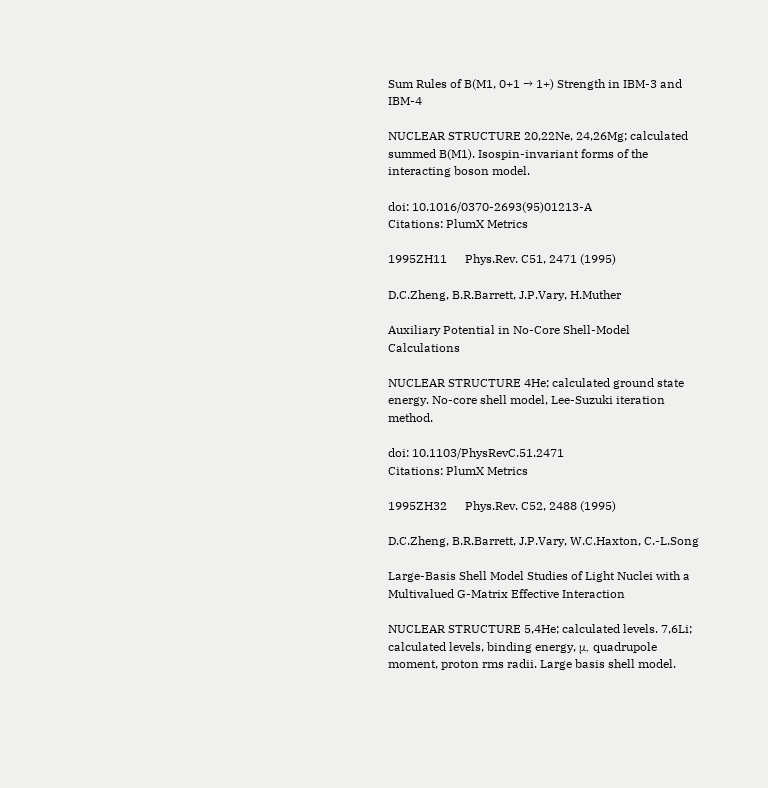Sum Rules of B(M1, 0+1 → 1+) Strength in IBM-3 and IBM-4

NUCLEAR STRUCTURE 20,22Ne, 24,26Mg; calculated summed B(M1). Isospin-invariant forms of the interacting boson model.

doi: 10.1016/0370-2693(95)01213-A
Citations: PlumX Metrics

1995ZH11      Phys.Rev. C51, 2471 (1995)

D.C.Zheng, B.R.Barrett, J.P.Vary, H.Muther

Auxiliary Potential in No-Core Shell-Model Calculations

NUCLEAR STRUCTURE 4He; calculated ground state energy. No-core shell model, Lee-Suzuki iteration method.

doi: 10.1103/PhysRevC.51.2471
Citations: PlumX Metrics

1995ZH32      Phys.Rev. C52, 2488 (1995)

D.C.Zheng, B.R.Barrett, J.P.Vary, W.C.Haxton, C.-L.Song

Large-Basis Shell Model Studies of Light Nuclei with a Multivalued G-Matrix Effective Interaction

NUCLEAR STRUCTURE 5,4He; calculated levels. 7,6Li; calculated levels, binding energy, μ, quadrupole moment, proton rms radii. Large basis shell model.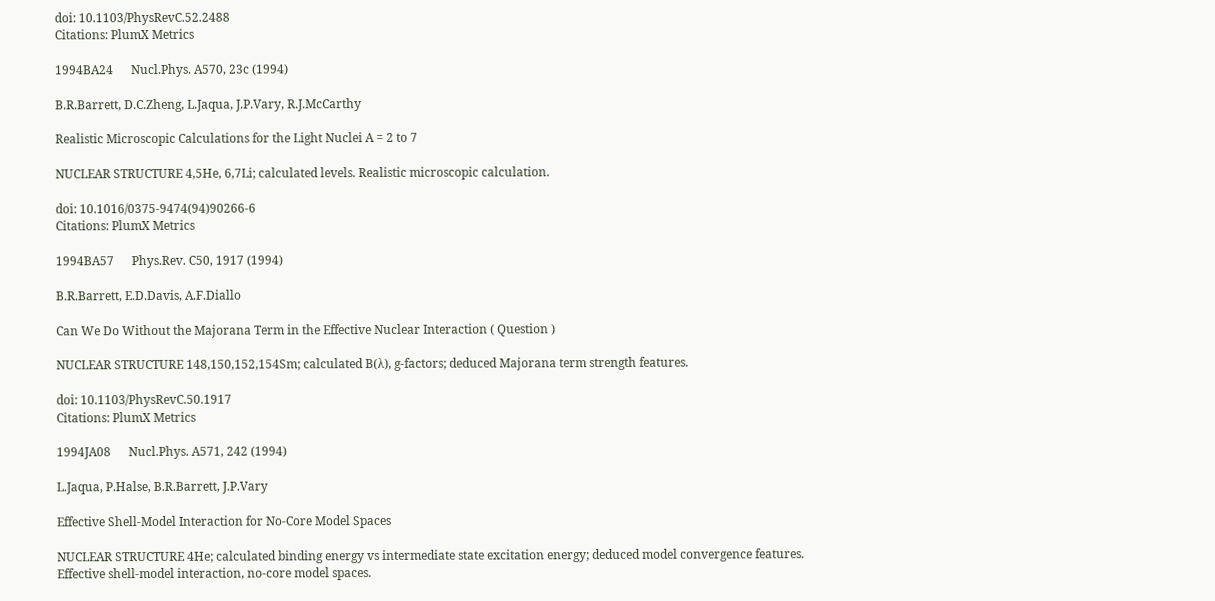doi: 10.1103/PhysRevC.52.2488
Citations: PlumX Metrics

1994BA24      Nucl.Phys. A570, 23c (1994)

B.R.Barrett, D.C.Zheng, L.Jaqua, J.P.Vary, R.J.McCarthy

Realistic Microscopic Calculations for the Light Nuclei A = 2 to 7

NUCLEAR STRUCTURE 4,5He, 6,7Li; calculated levels. Realistic microscopic calculation.

doi: 10.1016/0375-9474(94)90266-6
Citations: PlumX Metrics

1994BA57      Phys.Rev. C50, 1917 (1994)

B.R.Barrett, E.D.Davis, A.F.Diallo

Can We Do Without the Majorana Term in the Effective Nuclear Interaction ( Question )

NUCLEAR STRUCTURE 148,150,152,154Sm; calculated B(λ), g-factors; deduced Majorana term strength features.

doi: 10.1103/PhysRevC.50.1917
Citations: PlumX Metrics

1994JA08      Nucl.Phys. A571, 242 (1994)

L.Jaqua, P.Halse, B.R.Barrett, J.P.Vary

Effective Shell-Model Interaction for No-Core Model Spaces

NUCLEAR STRUCTURE 4He; calculated binding energy vs intermediate state excitation energy; deduced model convergence features. Effective shell-model interaction, no-core model spaces.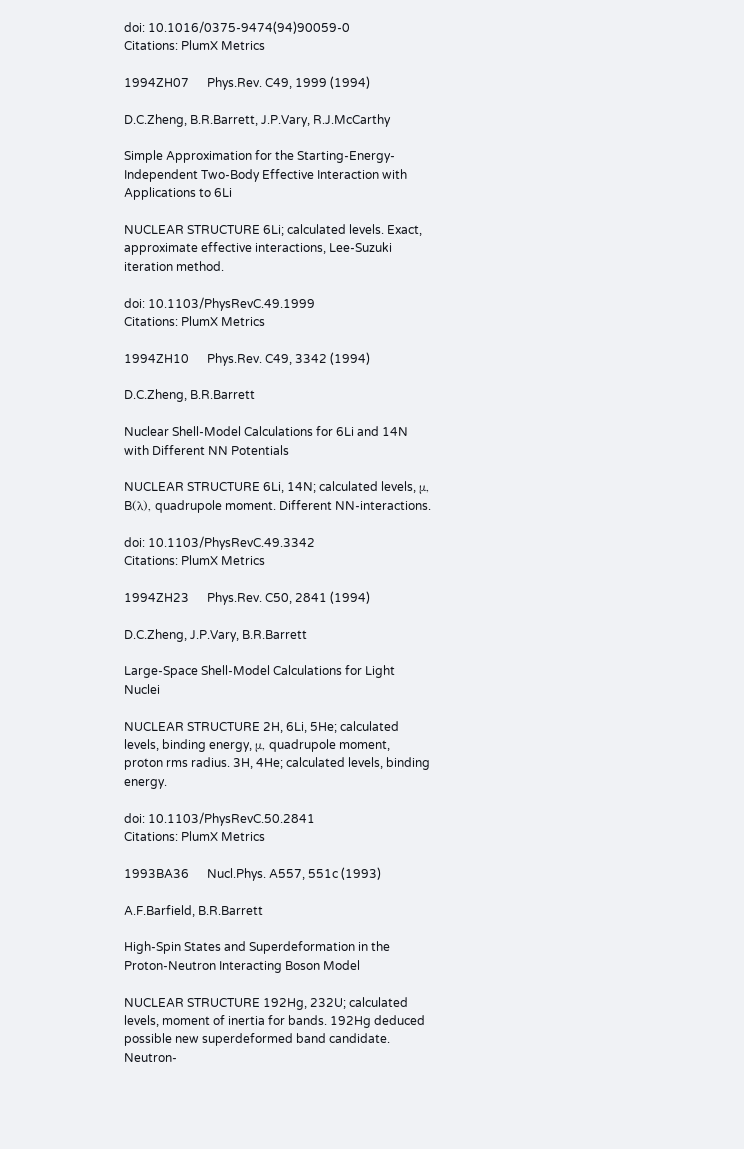doi: 10.1016/0375-9474(94)90059-0
Citations: PlumX Metrics

1994ZH07      Phys.Rev. C49, 1999 (1994)

D.C.Zheng, B.R.Barrett, J.P.Vary, R.J.McCarthy

Simple Approximation for the Starting-Energy-Independent Two-Body Effective Interaction with Applications to 6Li

NUCLEAR STRUCTURE 6Li; calculated levels. Exact, approximate effective interactions, Lee-Suzuki iteration method.

doi: 10.1103/PhysRevC.49.1999
Citations: PlumX Metrics

1994ZH10      Phys.Rev. C49, 3342 (1994)

D.C.Zheng, B.R.Barrett

Nuclear Shell-Model Calculations for 6Li and 14N with Different NN Potentials

NUCLEAR STRUCTURE 6Li, 14N; calculated levels, μ, B(λ), quadrupole moment. Different NN-interactions.

doi: 10.1103/PhysRevC.49.3342
Citations: PlumX Metrics

1994ZH23      Phys.Rev. C50, 2841 (1994)

D.C.Zheng, J.P.Vary, B.R.Barrett

Large-Space Shell-Model Calculations for Light Nuclei

NUCLEAR STRUCTURE 2H, 6Li, 5He; calculated levels, binding energy, μ, quadrupole moment, proton rms radius. 3H, 4He; calculated levels, binding energy.

doi: 10.1103/PhysRevC.50.2841
Citations: PlumX Metrics

1993BA36      Nucl.Phys. A557, 551c (1993)

A.F.Barfield, B.R.Barrett

High-Spin States and Superdeformation in the Proton-Neutron Interacting Boson Model

NUCLEAR STRUCTURE 192Hg, 232U; calculated levels, moment of inertia for bands. 192Hg deduced possible new superdeformed band candidate. Neutron-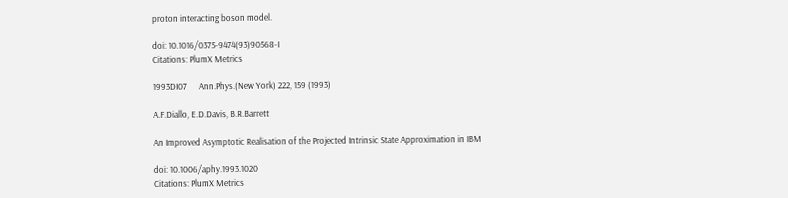proton interacting boson model.

doi: 10.1016/0375-9474(93)90568-I
Citations: PlumX Metrics

1993DI07      Ann.Phys.(New York) 222, 159 (1993)

A.F.Diallo, E.D.Davis, B.R.Barrett

An Improved Asymptotic Realisation of the Projected Intrinsic State Approximation in IBM

doi: 10.1006/aphy.1993.1020
Citations: PlumX Metrics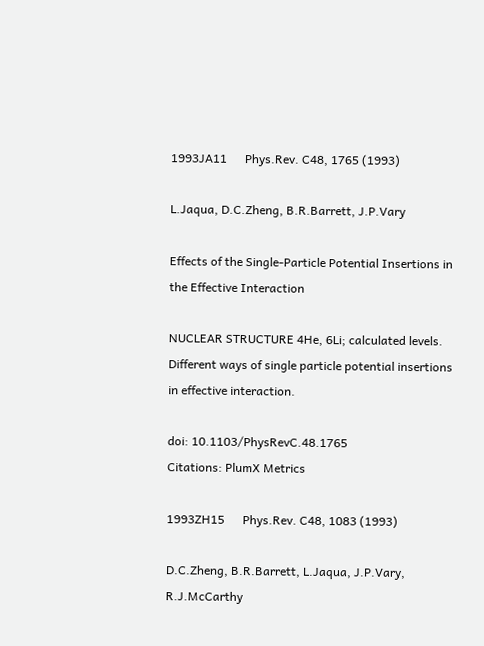1993JA11      Phys.Rev. C48, 1765 (1993)

L.Jaqua, D.C.Zheng, B.R.Barrett, J.P.Vary

Effects of the Single-Particle Potential Insertions in the Effective Interaction

NUCLEAR STRUCTURE 4He, 6Li; calculated levels. Different ways of single particle potential insertions in effective interaction.

doi: 10.1103/PhysRevC.48.1765
Citations: PlumX Metrics

1993ZH15      Phys.Rev. C48, 1083 (1993)

D.C.Zheng, B.R.Barrett, L.Jaqua, J.P.Vary, R.J.McCarthy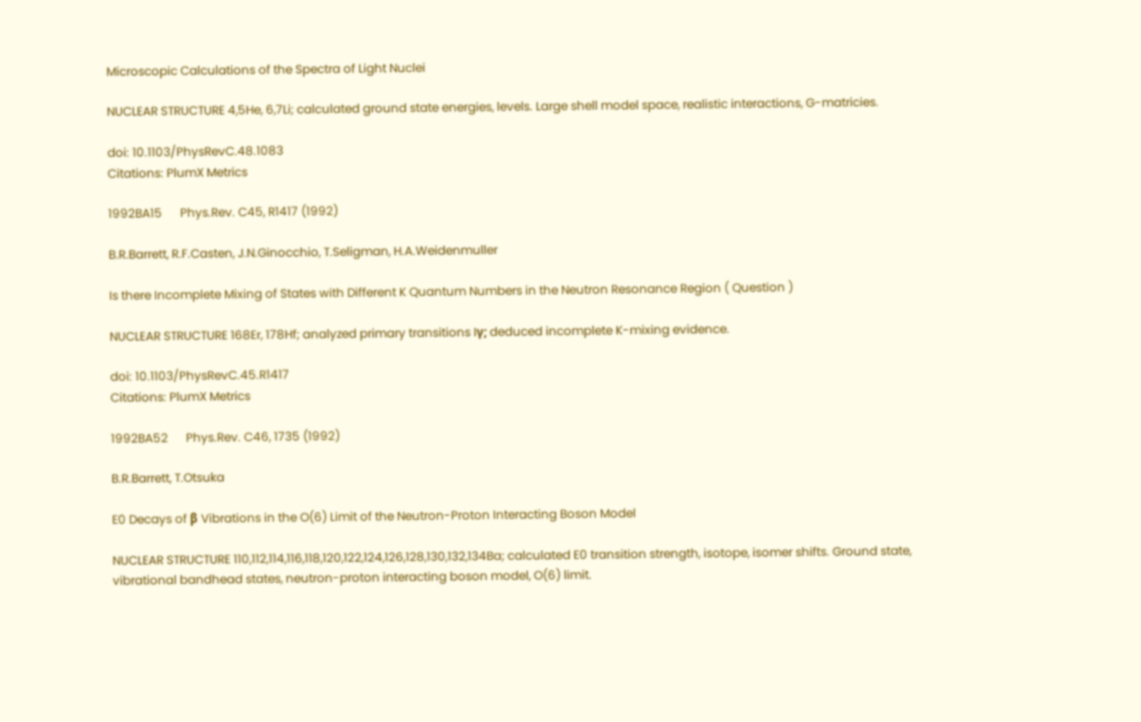Microscopic Calculations of the Spectra of Light Nuclei

NUCLEAR STRUCTURE 4,5He, 6,7Li; calculated ground state energies, levels. Large shell model space, realistic interactions, G-matricies.

doi: 10.1103/PhysRevC.48.1083
Citations: PlumX Metrics

1992BA15      Phys.Rev. C45, R1417 (1992)

B.R.Barrett, R.F.Casten, J.N.Ginocchio, T.Seligman, H.A.Weidenmuller

Is there Incomplete Mixing of States with Different K Quantum Numbers in the Neutron Resonance Region ( Question )

NUCLEAR STRUCTURE 168Er, 178Hf; analyzed primary transitions Iγ; deduced incomplete K-mixing evidence.

doi: 10.1103/PhysRevC.45.R1417
Citations: PlumX Metrics

1992BA52      Phys.Rev. C46, 1735 (1992)

B.R.Barrett, T.Otsuka

E0 Decays of β Vibrations in the O(6) Limit of the Neutron-Proton Interacting Boson Model

NUCLEAR STRUCTURE 110,112,114,116,118,120,122,124,126,128,130,132,134Ba; calculated E0 transition strength, isotope, isomer shifts. Ground state, vibrational bandhead states, neutron-proton interacting boson model, O(6) limit.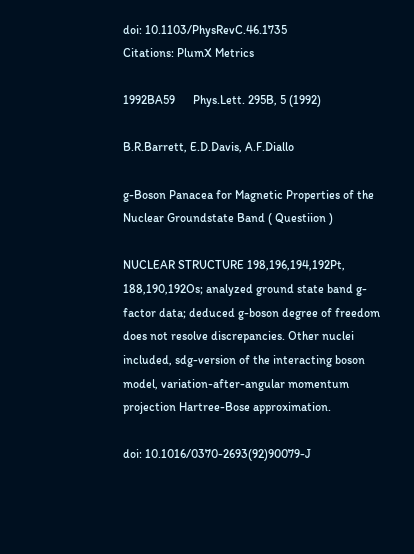doi: 10.1103/PhysRevC.46.1735
Citations: PlumX Metrics

1992BA59      Phys.Lett. 295B, 5 (1992)

B.R.Barrett, E.D.Davis, A.F.Diallo

g-Boson Panacea for Magnetic Properties of the Nuclear Groundstate Band ( Questiion )

NUCLEAR STRUCTURE 198,196,194,192Pt, 188,190,192Os; analyzed ground state band g-factor data; deduced g-boson degree of freedom does not resolve discrepancies. Other nuclei included, sdg-version of the interacting boson model, variation-after-angular momentum projection Hartree-Bose approximation.

doi: 10.1016/0370-2693(92)90079-J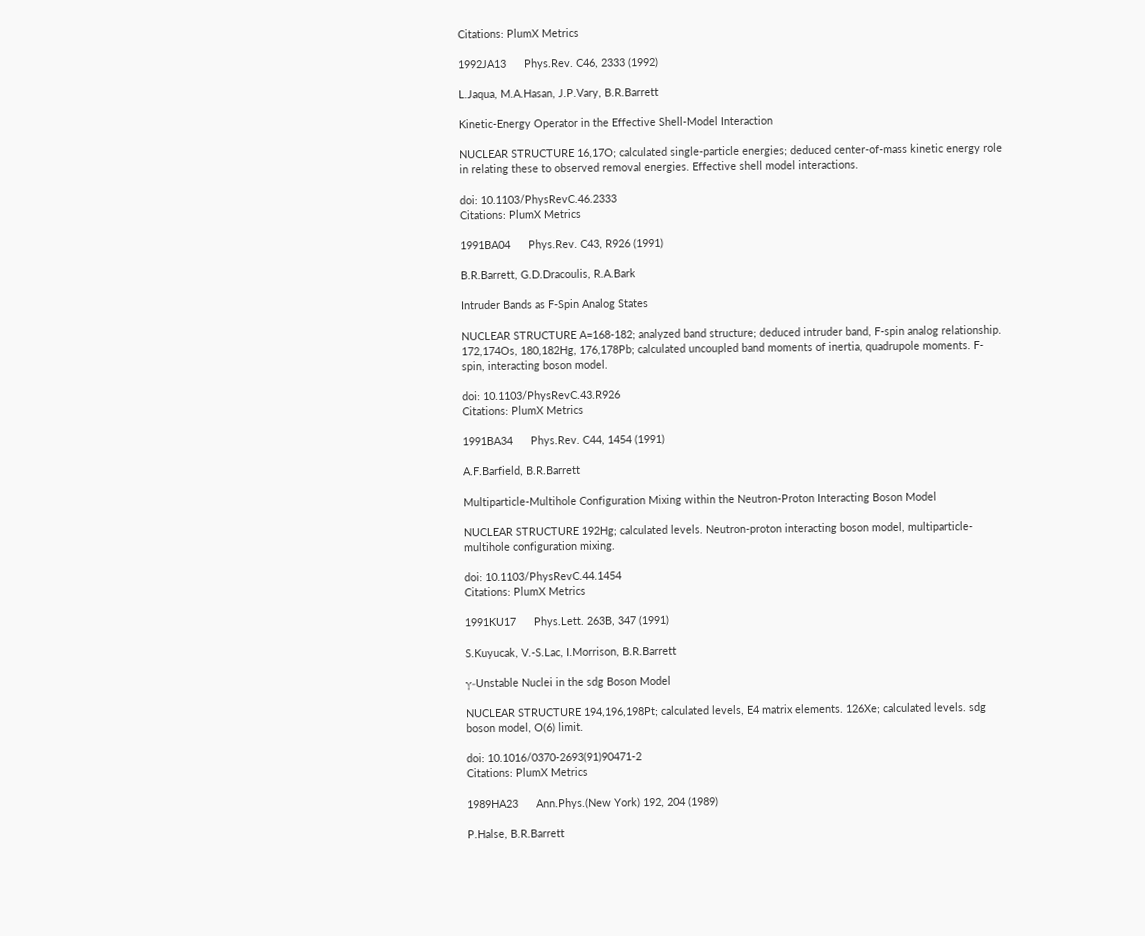Citations: PlumX Metrics

1992JA13      Phys.Rev. C46, 2333 (1992)

L.Jaqua, M.A.Hasan, J.P.Vary, B.R.Barrett

Kinetic-Energy Operator in the Effective Shell-Model Interaction

NUCLEAR STRUCTURE 16,17O; calculated single-particle energies; deduced center-of-mass kinetic energy role in relating these to observed removal energies. Effective shell model interactions.

doi: 10.1103/PhysRevC.46.2333
Citations: PlumX Metrics

1991BA04      Phys.Rev. C43, R926 (1991)

B.R.Barrett, G.D.Dracoulis, R.A.Bark

Intruder Bands as F-Spin Analog States

NUCLEAR STRUCTURE A=168-182; analyzed band structure; deduced intruder band, F-spin analog relationship. 172,174Os, 180,182Hg, 176,178Pb; calculated uncoupled band moments of inertia, quadrupole moments. F-spin, interacting boson model.

doi: 10.1103/PhysRevC.43.R926
Citations: PlumX Metrics

1991BA34      Phys.Rev. C44, 1454 (1991)

A.F.Barfield, B.R.Barrett

Multiparticle-Multihole Configuration Mixing within the Neutron-Proton Interacting Boson Model

NUCLEAR STRUCTURE 192Hg; calculated levels. Neutron-proton interacting boson model, multiparticle-multihole configuration mixing.

doi: 10.1103/PhysRevC.44.1454
Citations: PlumX Metrics

1991KU17      Phys.Lett. 263B, 347 (1991)

S.Kuyucak, V.-S.Lac, I.Morrison, B.R.Barrett

γ-Unstable Nuclei in the sdg Boson Model

NUCLEAR STRUCTURE 194,196,198Pt; calculated levels, E4 matrix elements. 126Xe; calculated levels. sdg boson model, O(6) limit.

doi: 10.1016/0370-2693(91)90471-2
Citations: PlumX Metrics

1989HA23      Ann.Phys.(New York) 192, 204 (1989)

P.Halse, B.R.Barrett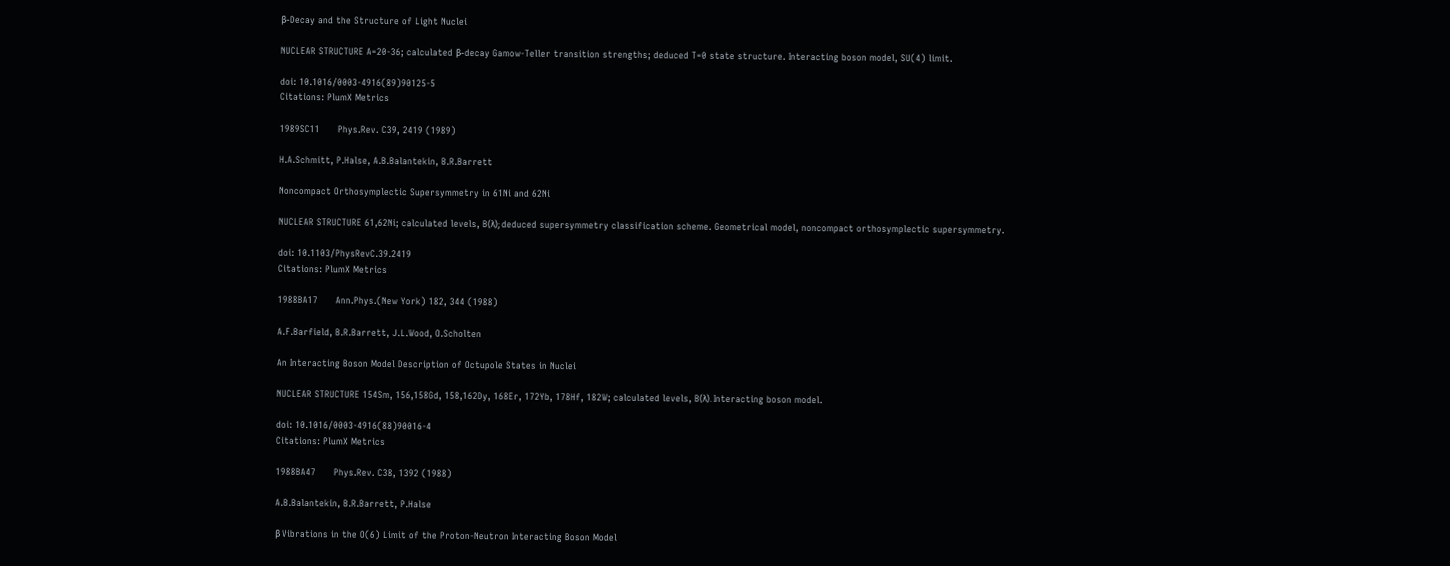β-Decay and the Structure of Light Nuclei

NUCLEAR STRUCTURE A=20-36; calculated β-decay Gamow-Teller transition strengths; deduced T=0 state structure. Interacting boson model, SU(4) limit.

doi: 10.1016/0003-4916(89)90125-5
Citations: PlumX Metrics

1989SC11      Phys.Rev. C39, 2419 (1989)

H.A.Schmitt, P.Halse, A.B.Balantekin, B.R.Barrett

Noncompact Orthosymplectic Supersymmetry in 61Ni and 62Ni

NUCLEAR STRUCTURE 61,62Ni; calculated levels, B(λ); deduced supersymmetry classification scheme. Geometrical model, noncompact orthosymplectic supersymmetry.

doi: 10.1103/PhysRevC.39.2419
Citations: PlumX Metrics

1988BA17      Ann.Phys.(New York) 182, 344 (1988)

A.F.Barfield, B.R.Barrett, J.L.Wood, O.Scholten

An Interacting Boson Model Description of Octupole States in Nuclei

NUCLEAR STRUCTURE 154Sm, 156,158Gd, 158,162Dy, 168Er, 172Yb, 178Hf, 182W; calculated levels, B(λ). Interacting boson model.

doi: 10.1016/0003-4916(88)90016-4
Citations: PlumX Metrics

1988BA47      Phys.Rev. C38, 1392 (1988)

A.B.Balantekin, B.R.Barrett, P.Halse

β Vibrations in the O(6) Limit of the Proton-Neutron Interacting Boson Model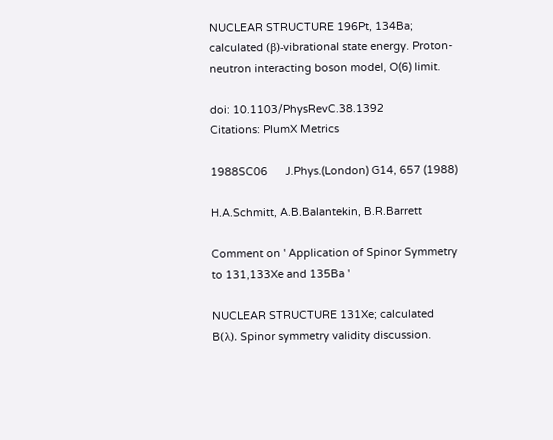NUCLEAR STRUCTURE 196Pt, 134Ba; calculated (β)-vibrational state energy. Proton-neutron interacting boson model, O(6) limit.

doi: 10.1103/PhysRevC.38.1392
Citations: PlumX Metrics

1988SC06      J.Phys.(London) G14, 657 (1988)

H.A.Schmitt, A.B.Balantekin, B.R.Barrett

Comment on ' Application of Spinor Symmetry to 131,133Xe and 135Ba '

NUCLEAR STRUCTURE 131Xe; calculated B(λ). Spinor symmetry validity discussion.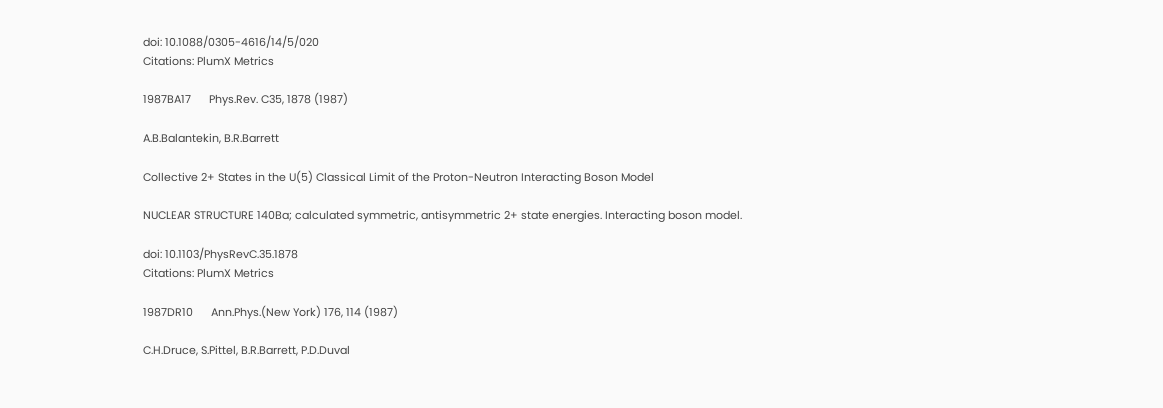doi: 10.1088/0305-4616/14/5/020
Citations: PlumX Metrics

1987BA17      Phys.Rev. C35, 1878 (1987)

A.B.Balantekin, B.R.Barrett

Collective 2+ States in the U(5) Classical Limit of the Proton-Neutron Interacting Boson Model

NUCLEAR STRUCTURE 140Ba; calculated symmetric, antisymmetric 2+ state energies. Interacting boson model.

doi: 10.1103/PhysRevC.35.1878
Citations: PlumX Metrics

1987DR10      Ann.Phys.(New York) 176, 114 (1987)

C.H.Druce, S.Pittel, B.R.Barrett, P.D.Duval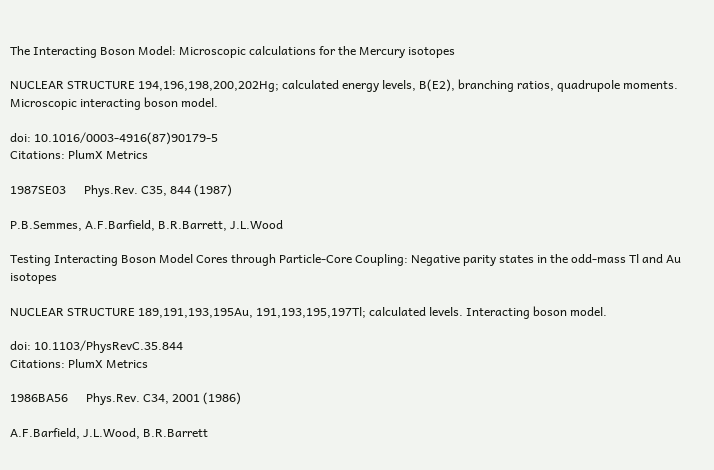The Interacting Boson Model: Microscopic calculations for the Mercury isotopes

NUCLEAR STRUCTURE 194,196,198,200,202Hg; calculated energy levels, B(E2), branching ratios, quadrupole moments. Microscopic interacting boson model.

doi: 10.1016/0003-4916(87)90179-5
Citations: PlumX Metrics

1987SE03      Phys.Rev. C35, 844 (1987)

P.B.Semmes, A.F.Barfield, B.R.Barrett, J.L.Wood

Testing Interacting Boson Model Cores through Particle-Core Coupling: Negative parity states in the odd-mass Tl and Au isotopes

NUCLEAR STRUCTURE 189,191,193,195Au, 191,193,195,197Tl; calculated levels. Interacting boson model.

doi: 10.1103/PhysRevC.35.844
Citations: PlumX Metrics

1986BA56      Phys.Rev. C34, 2001 (1986)

A.F.Barfield, J.L.Wood, B.R.Barrett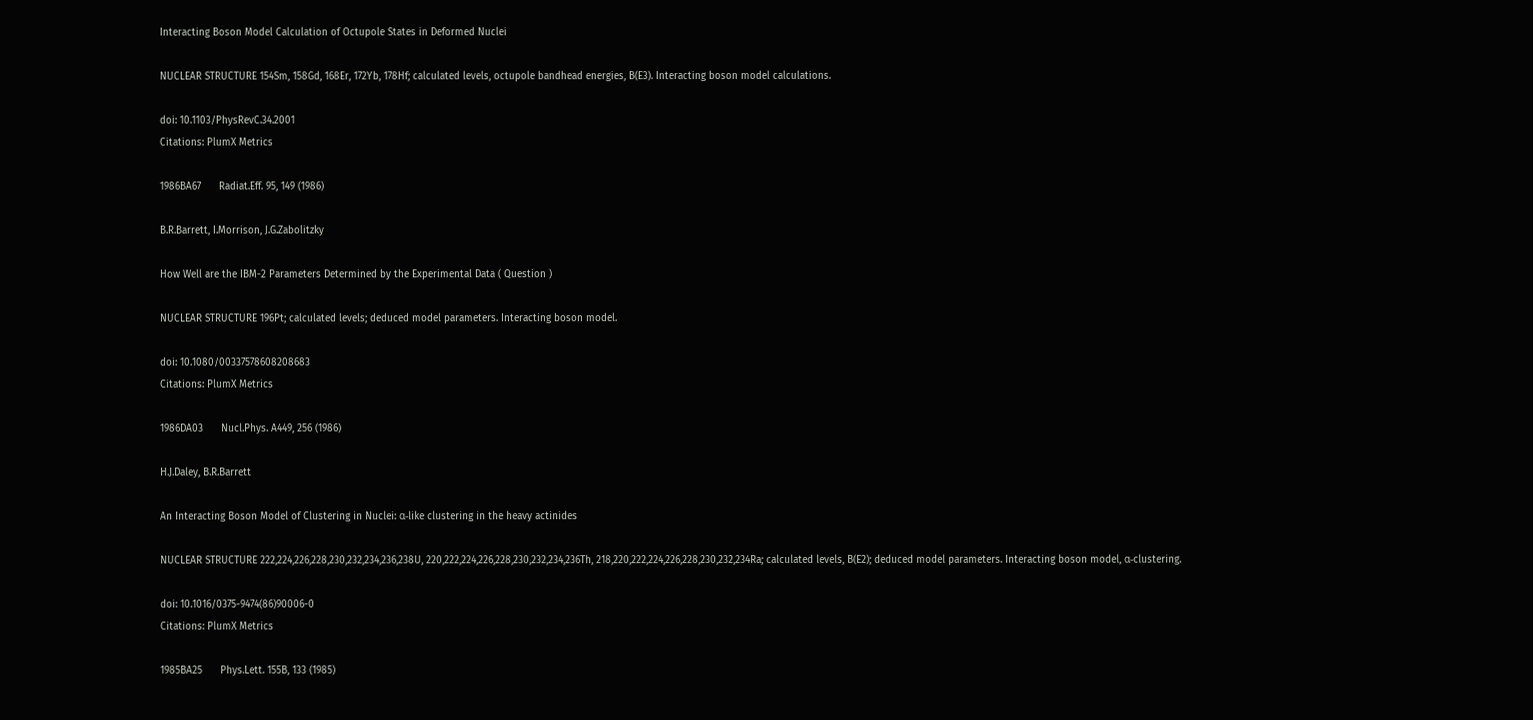Interacting Boson Model Calculation of Octupole States in Deformed Nuclei

NUCLEAR STRUCTURE 154Sm, 158Gd, 168Er, 172Yb, 178Hf; calculated levels, octupole bandhead energies, B(E3). Interacting boson model calculations.

doi: 10.1103/PhysRevC.34.2001
Citations: PlumX Metrics

1986BA67      Radiat.Eff. 95, 149 (1986)

B.R.Barrett, I.Morrison, J.G.Zabolitzky

How Well are the IBM-2 Parameters Determined by the Experimental Data ( Question )

NUCLEAR STRUCTURE 196Pt; calculated levels; deduced model parameters. Interacting boson model.

doi: 10.1080/00337578608208683
Citations: PlumX Metrics

1986DA03      Nucl.Phys. A449, 256 (1986)

H.J.Daley, B.R.Barrett

An Interacting Boson Model of Clustering in Nuclei: α-like clustering in the heavy actinides

NUCLEAR STRUCTURE 222,224,226,228,230,232,234,236,238U, 220,222,224,226,228,230,232,234,236Th, 218,220,222,224,226,228,230,232,234Ra; calculated levels, B(E2); deduced model parameters. Interacting boson model, α-clustering.

doi: 10.1016/0375-9474(86)90006-0
Citations: PlumX Metrics

1985BA25      Phys.Lett. 155B, 133 (1985)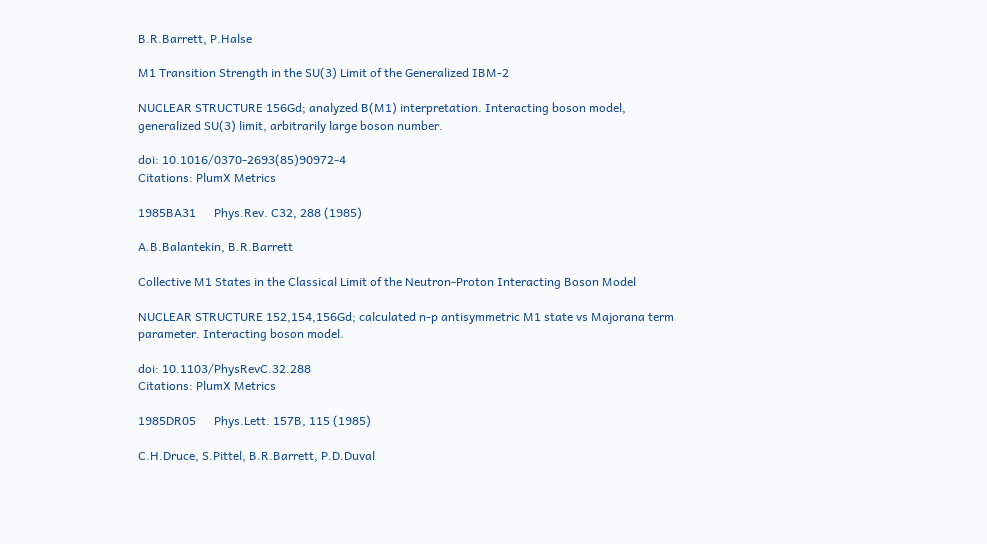B.R.Barrett, P.Halse

M1 Transition Strength in the SU(3) Limit of the Generalized IBM-2

NUCLEAR STRUCTURE 156Gd; analyzed B(M1) interpretation. Interacting boson model, generalized SU(3) limit, arbitrarily large boson number.

doi: 10.1016/0370-2693(85)90972-4
Citations: PlumX Metrics

1985BA31      Phys.Rev. C32, 288 (1985)

A.B.Balantekin, B.R.Barrett

Collective M1 States in the Classical Limit of the Neutron-Proton Interacting Boson Model

NUCLEAR STRUCTURE 152,154,156Gd; calculated n-p antisymmetric M1 state vs Majorana term parameter. Interacting boson model.

doi: 10.1103/PhysRevC.32.288
Citations: PlumX Metrics

1985DR05      Phys.Lett. 157B, 115 (1985)

C.H.Druce, S.Pittel, B.R.Barrett, P.D.Duval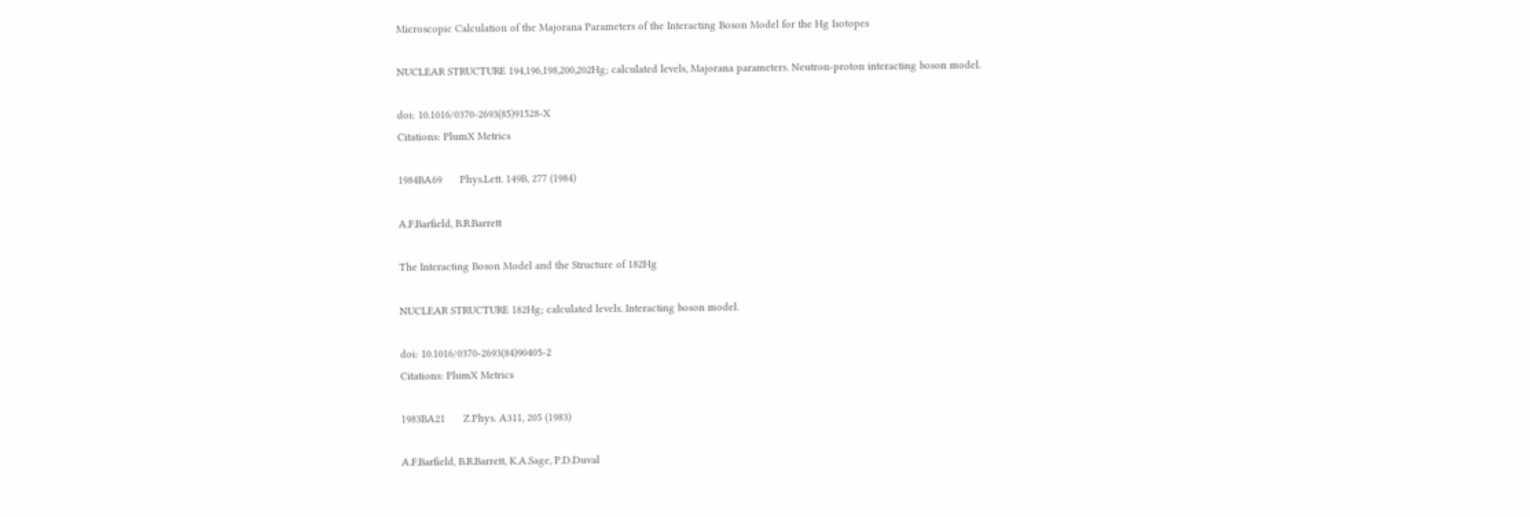Microscopic Calculation of the Majorana Parameters of the Interacting Boson Model for the Hg Isotopes

NUCLEAR STRUCTURE 194,196,198,200,202Hg; calculated levels, Majorana parameters. Neutron-proton interacting boson model.

doi: 10.1016/0370-2693(85)91528-X
Citations: PlumX Metrics

1984BA69      Phys.Lett. 149B, 277 (1984)

A.F.Barfield, B.R.Barrett

The Interacting Boson Model and the Structure of 182Hg

NUCLEAR STRUCTURE 182Hg; calculated levels. Interacting boson model.

doi: 10.1016/0370-2693(84)90405-2
Citations: PlumX Metrics

1983BA21      Z.Phys. A311, 205 (1983)

A.F.Barfield, B.R.Barrett, K.A.Sage, P.D.Duval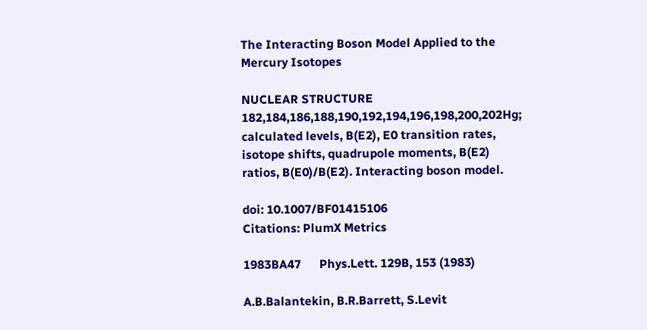The Interacting Boson Model Applied to the Mercury Isotopes

NUCLEAR STRUCTURE 182,184,186,188,190,192,194,196,198,200,202Hg; calculated levels, B(E2), E0 transition rates, isotope shifts, quadrupole moments, B(E2) ratios, B(E0)/B(E2). Interacting boson model.

doi: 10.1007/BF01415106
Citations: PlumX Metrics

1983BA47      Phys.Lett. 129B, 153 (1983)

A.B.Balantekin, B.R.Barrett, S.Levit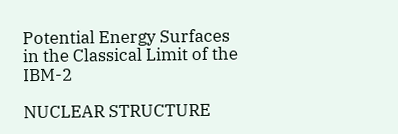Potential Energy Surfaces in the Classical Limit of the IBM-2

NUCLEAR STRUCTURE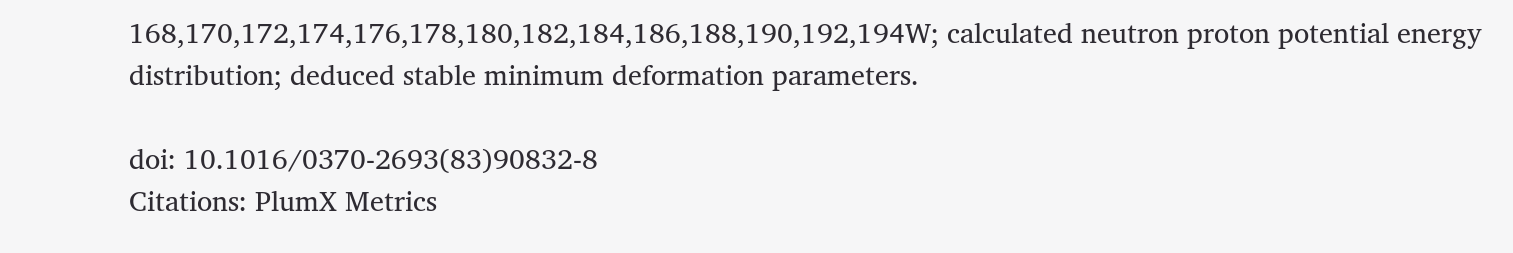168,170,172,174,176,178,180,182,184,186,188,190,192,194W; calculated neutron proton potential energy distribution; deduced stable minimum deformation parameters.

doi: 10.1016/0370-2693(83)90832-8
Citations: PlumX Metrics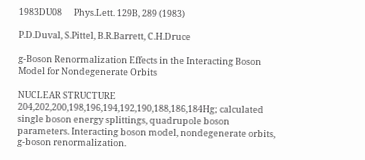1983DU08      Phys.Lett. 129B, 289 (1983)

P.D.Duval, S.Pittel, B.R.Barrett, C.H.Druce

g-Boson Renormalization Effects in the Interacting Boson Model for Nondegenerate Orbits

NUCLEAR STRUCTURE 204,202,200,198,196,194,192,190,188,186,184Hg; calculated single boson energy splittings, quadrupole boson parameters. Interacting boson model, nondegenerate orbits, g-boson renormalization.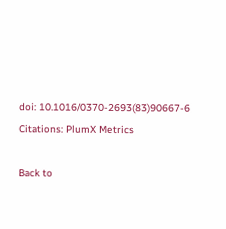doi: 10.1016/0370-2693(83)90667-6
Citations: PlumX Metrics

Back to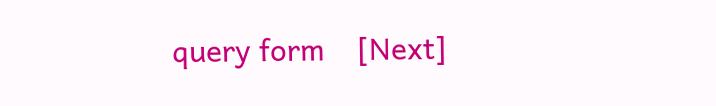query form    [Next]